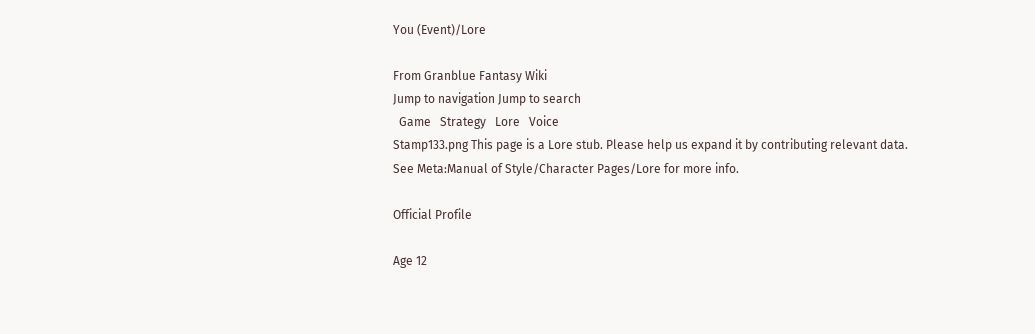You (Event)/Lore

From Granblue Fantasy Wiki
Jump to navigation Jump to search
  Game   Strategy   Lore   Voice
Stamp133.png This page is a Lore stub. Please help us expand it by contributing relevant data.
See Meta:Manual of Style/Character Pages/Lore for more info.

Official Profile

Age 12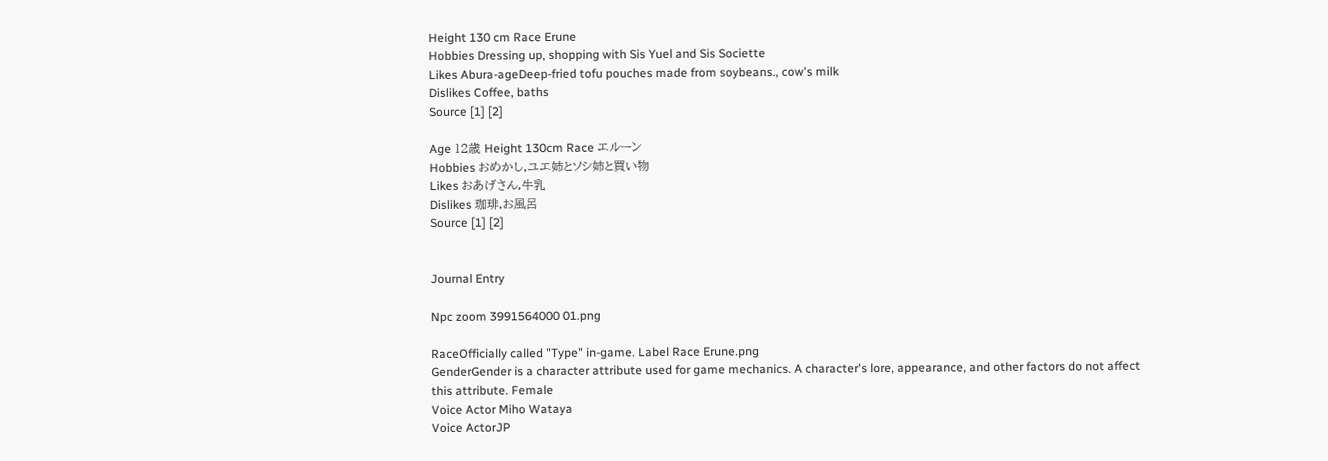Height 130 cm Race Erune
Hobbies Dressing up, shopping with Sis Yuel and Sis Societte
Likes Abura-ageDeep-fried tofu pouches made from soybeans., cow's milk
Dislikes Coffee, baths
Source [1] [2]

Age 12歳 Height 130cm Race エルーン
Hobbies おめかし,ユエ姉とソシ姉と買い物
Likes おあげさん,牛乳
Dislikes 珈琲,お風呂
Source [1] [2]


Journal Entry

Npc zoom 3991564000 01.png

RaceOfficially called "Type" in-game. Label Race Erune.png
GenderGender is a character attribute used for game mechanics. A character's lore, appearance, and other factors do not affect this attribute. Female
Voice Actor Miho Wataya
Voice ActorJP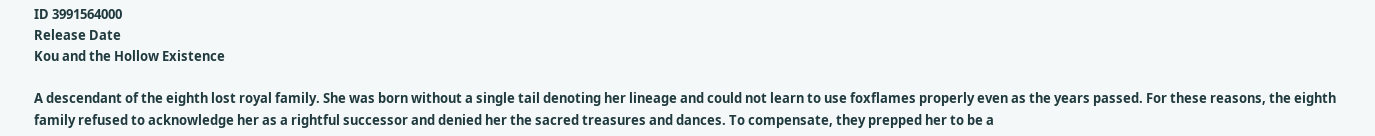ID 3991564000
Release Date
Kou and the Hollow Existence

A descendant of the eighth lost royal family. She was born without a single tail denoting her lineage and could not learn to use foxflames properly even as the years passed. For these reasons, the eighth family refused to acknowledge her as a rightful successor and denied her the sacred treasures and dances. To compensate, they prepped her to be a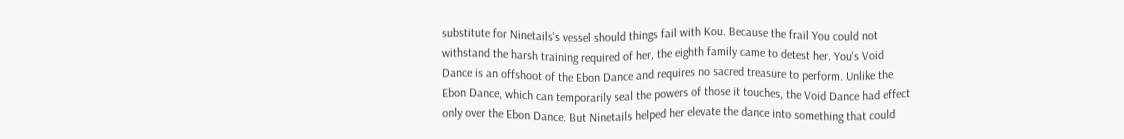substitute for Ninetails's vessel should things fail with Kou. Because the frail You could not withstand the harsh training required of her, the eighth family came to detest her. You's Void Dance is an offshoot of the Ebon Dance and requires no sacred treasure to perform. Unlike the Ebon Dance, which can temporarily seal the powers of those it touches, the Void Dance had effect only over the Ebon Dance. But Ninetails helped her elevate the dance into something that could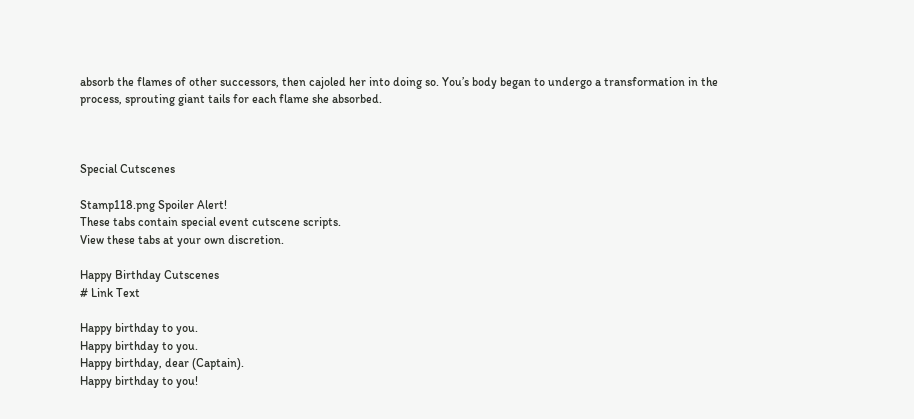absorb the flames of other successors, then cajoled her into doing so. You’s body began to undergo a transformation in the process, sprouting giant tails for each flame she absorbed.



Special Cutscenes

Stamp118.png Spoiler Alert!
These tabs contain special event cutscene scripts.
View these tabs at your own discretion.

Happy Birthday Cutscenes
# Link Text

Happy birthday to you.
Happy birthday to you.
Happy birthday, dear (Captain).
Happy birthday to you!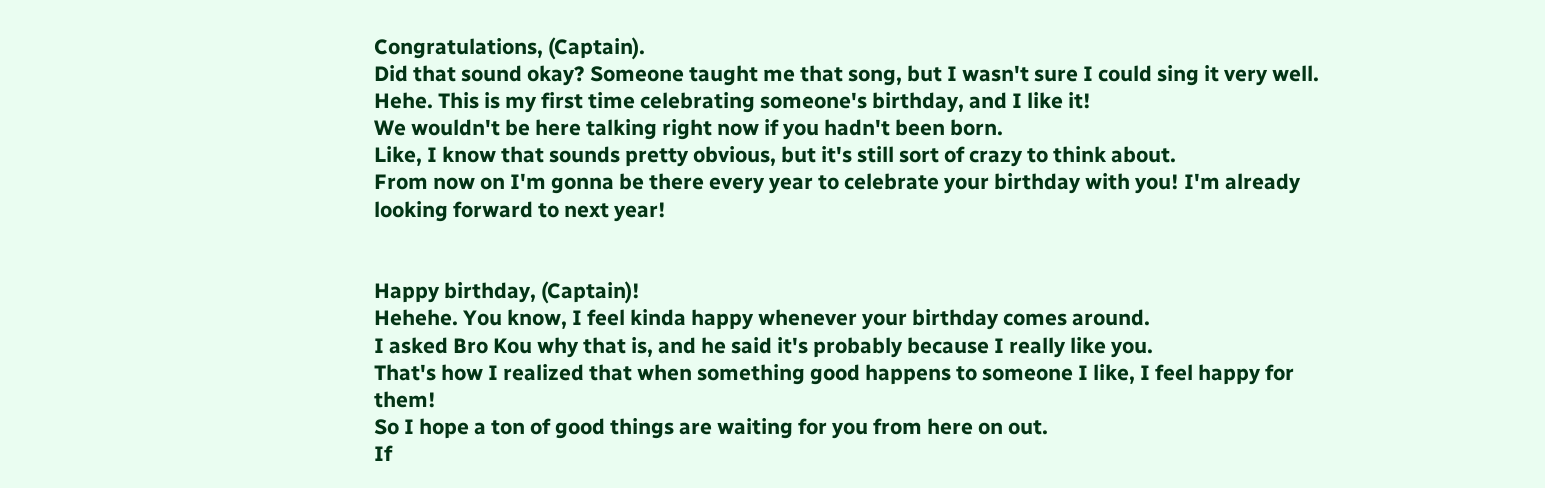Congratulations, (Captain).
Did that sound okay? Someone taught me that song, but I wasn't sure I could sing it very well.
Hehe. This is my first time celebrating someone's birthday, and I like it!
We wouldn't be here talking right now if you hadn't been born.
Like, I know that sounds pretty obvious, but it's still sort of crazy to think about.
From now on I'm gonna be there every year to celebrate your birthday with you! I'm already looking forward to next year!


Happy birthday, (Captain)!
Hehehe. You know, I feel kinda happy whenever your birthday comes around.
I asked Bro Kou why that is, and he said it's probably because I really like you.
That's how I realized that when something good happens to someone I like, I feel happy for them!
So I hope a ton of good things are waiting for you from here on out.
If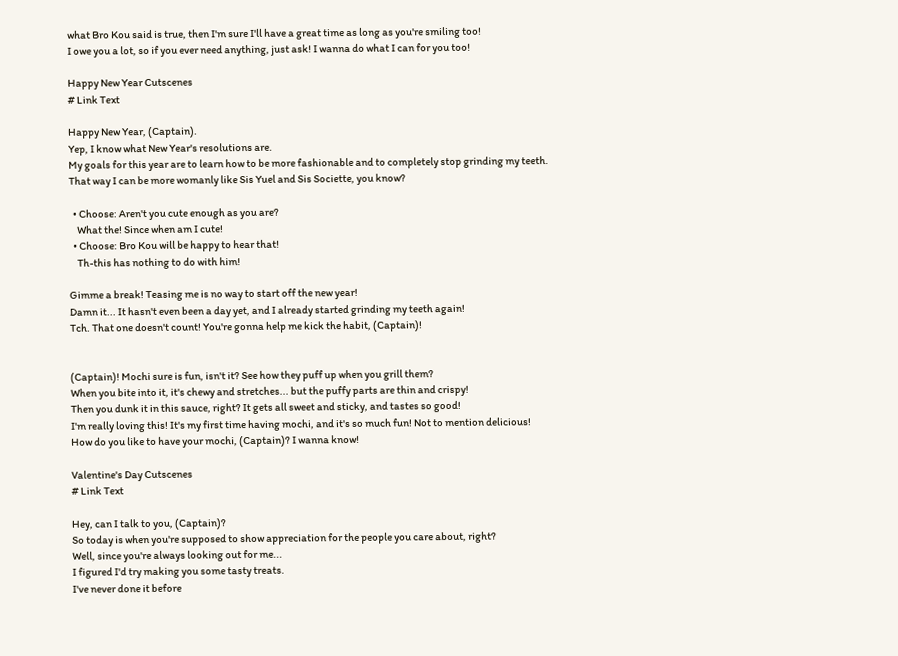what Bro Kou said is true, then I'm sure I'll have a great time as long as you're smiling too!
I owe you a lot, so if you ever need anything, just ask! I wanna do what I can for you too!

Happy New Year Cutscenes
# Link Text

Happy New Year, (Captain).
Yep, I know what New Year's resolutions are.
My goals for this year are to learn how to be more fashionable and to completely stop grinding my teeth.
That way I can be more womanly like Sis Yuel and Sis Societte, you know?

  • Choose: Aren't you cute enough as you are?
    What the! Since when am I cute!
  • Choose: Bro Kou will be happy to hear that!
    Th-this has nothing to do with him!

Gimme a break! Teasing me is no way to start off the new year!
Damn it... It hasn't even been a day yet, and I already started grinding my teeth again!
Tch. That one doesn't count! You're gonna help me kick the habit, (Captain)!


(Captain)! Mochi sure is fun, isn't it? See how they puff up when you grill them?
When you bite into it, it's chewy and stretches... but the puffy parts are thin and crispy!
Then you dunk it in this sauce, right? It gets all sweet and sticky, and tastes so good!
I'm really loving this! It's my first time having mochi, and it's so much fun! Not to mention delicious!
How do you like to have your mochi, (Captain)? I wanna know!

Valentine's Day Cutscenes
# Link Text

Hey, can I talk to you, (Captain)?
So today is when you're supposed to show appreciation for the people you care about, right?
Well, since you're always looking out for me...
I figured I'd try making you some tasty treats.
I've never done it before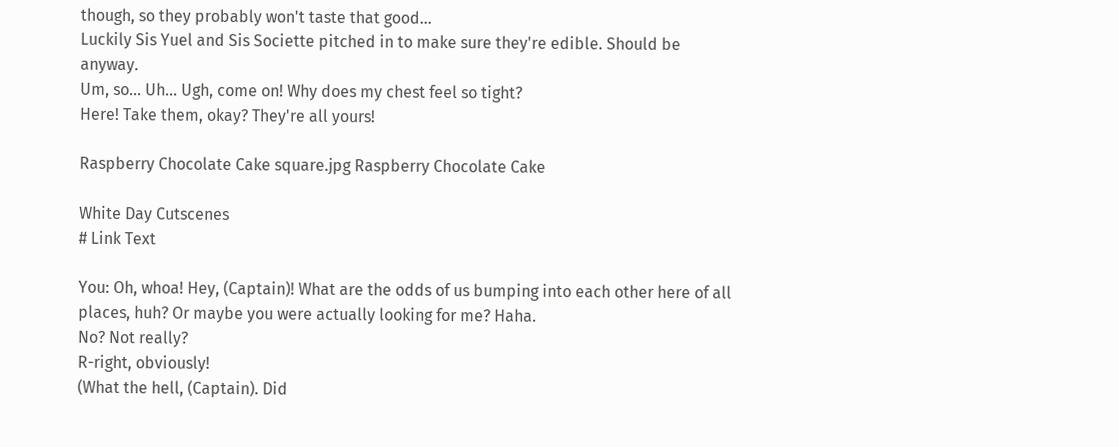though, so they probably won't taste that good...
Luckily Sis Yuel and Sis Societte pitched in to make sure they're edible. Should be anyway.
Um, so... Uh... Ugh, come on! Why does my chest feel so tight?
Here! Take them, okay? They're all yours!

Raspberry Chocolate Cake square.jpg Raspberry Chocolate Cake

White Day Cutscenes
# Link Text

You: Oh, whoa! Hey, (Captain)! What are the odds of us bumping into each other here of all places, huh? Or maybe you were actually looking for me? Haha.
No? Not really?
R-right, obviously!
(What the hell, (Captain). Did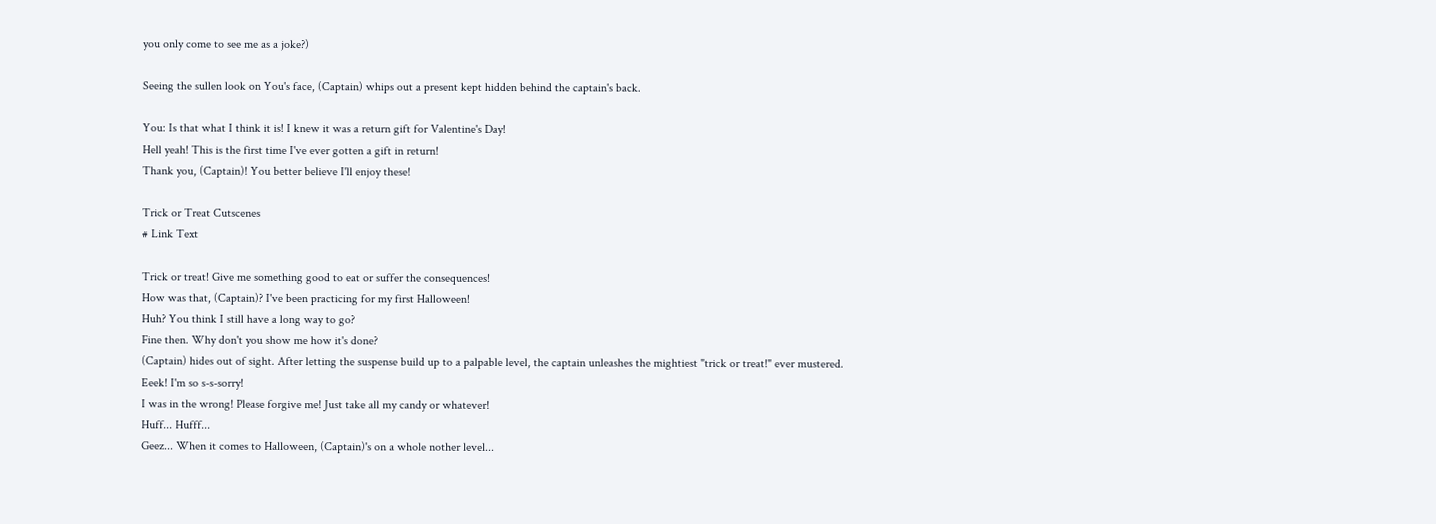you only come to see me as a joke?)

Seeing the sullen look on You's face, (Captain) whips out a present kept hidden behind the captain's back.

You: Is that what I think it is! I knew it was a return gift for Valentine's Day!
Hell yeah! This is the first time I've ever gotten a gift in return!
Thank you, (Captain)! You better believe I'll enjoy these!

Trick or Treat Cutscenes
# Link Text

Trick or treat! Give me something good to eat or suffer the consequences!
How was that, (Captain)? I've been practicing for my first Halloween!
Huh? You think I still have a long way to go?
Fine then. Why don't you show me how it's done?
(Captain) hides out of sight. After letting the suspense build up to a palpable level, the captain unleashes the mightiest "trick or treat!" ever mustered.
Eeek! I'm so s-s-sorry!
I was in the wrong! Please forgive me! Just take all my candy or whatever!
Huff... Hufff...
Geez... When it comes to Halloween, (Captain)'s on a whole nother level...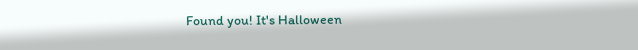Found you! It's Halloween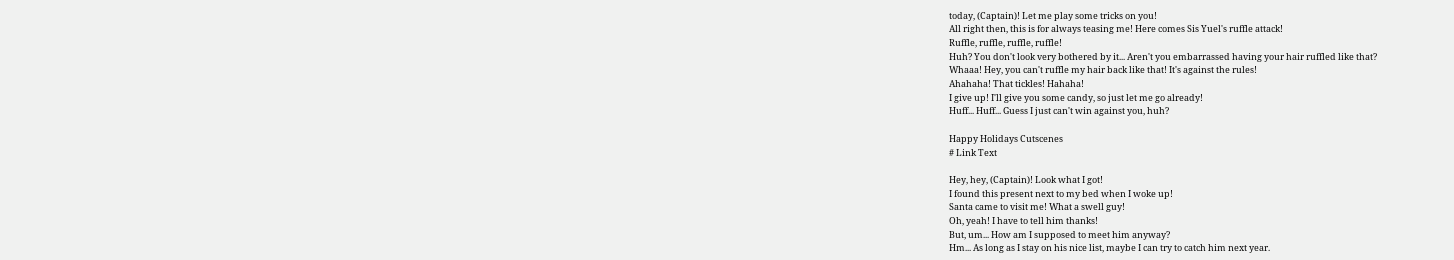today, (Captain)! Let me play some tricks on you!
All right then, this is for always teasing me! Here comes Sis Yuel's ruffle attack!
Ruffle, ruffle, ruffle, ruffle!
Huh? You don't look very bothered by it... Aren't you embarrassed having your hair ruffled like that?
Whaaa! Hey, you can't ruffle my hair back like that! It's against the rules!
Ahahaha! That tickles! Hahaha!
I give up! I'll give you some candy, so just let me go already!
Huff... Huff... Guess I just can't win against you, huh?

Happy Holidays Cutscenes
# Link Text

Hey, hey, (Captain)! Look what I got!
I found this present next to my bed when I woke up!
Santa came to visit me! What a swell guy!
Oh, yeah! I have to tell him thanks!
But, um... How am I supposed to meet him anyway?
Hm... As long as I stay on his nice list, maybe I can try to catch him next year.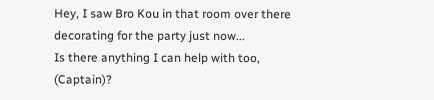Hey, I saw Bro Kou in that room over there decorating for the party just now...
Is there anything I can help with too, (Captain)?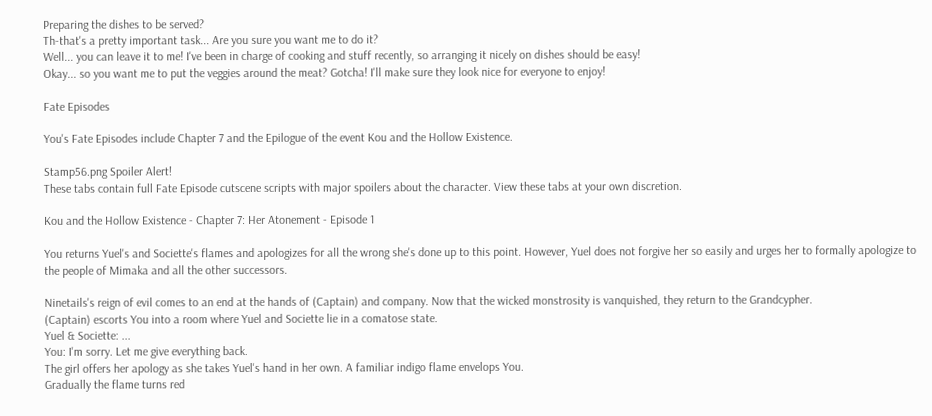Preparing the dishes to be served?
Th-that's a pretty important task... Are you sure you want me to do it?
Well... you can leave it to me! I've been in charge of cooking and stuff recently, so arranging it nicely on dishes should be easy!
Okay... so you want me to put the veggies around the meat? Gotcha! I'll make sure they look nice for everyone to enjoy!

Fate Episodes

You's Fate Episodes include Chapter 7 and the Epilogue of the event Kou and the Hollow Existence.

Stamp56.png Spoiler Alert!
These tabs contain full Fate Episode cutscene scripts with major spoilers about the character. View these tabs at your own discretion.

Kou and the Hollow Existence - Chapter 7: Her Atonement - Episode 1

You returns Yuel's and Societte's flames and apologizes for all the wrong she's done up to this point. However, Yuel does not forgive her so easily and urges her to formally apologize to the people of Mimaka and all the other successors.

Ninetails's reign of evil comes to an end at the hands of (Captain) and company. Now that the wicked monstrosity is vanquished, they return to the Grandcypher.
(Captain) escorts You into a room where Yuel and Societte lie in a comatose state.
Yuel & Societte: ...
You: I'm sorry. Let me give everything back.
The girl offers her apology as she takes Yuel's hand in her own. A familiar indigo flame envelops You.
Gradually the flame turns red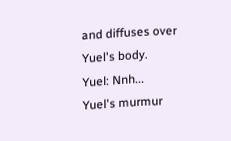and diffuses over Yuel's body.
Yuel: Nnh...
Yuel's murmur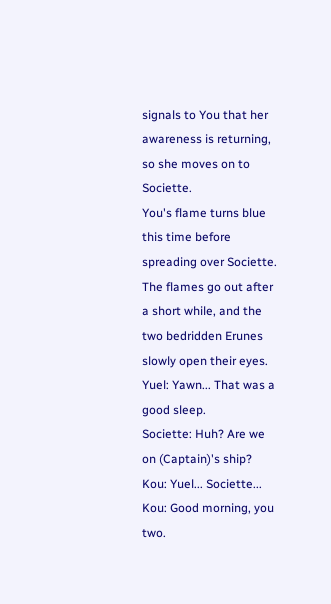signals to You that her awareness is returning, so she moves on to Societte.
You's flame turns blue this time before spreading over Societte.
The flames go out after a short while, and the two bedridden Erunes slowly open their eyes.
Yuel: Yawn... That was a good sleep.
Societte: Huh? Are we on (Captain)'s ship?
Kou: Yuel... Societte...
Kou: Good morning, you two.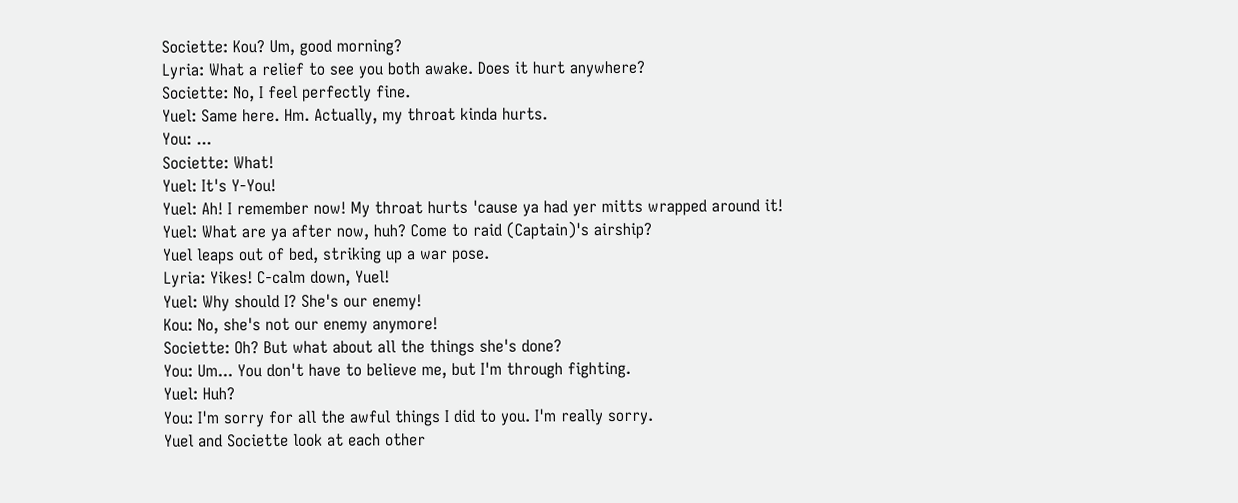Societte: Kou? Um, good morning?
Lyria: What a relief to see you both awake. Does it hurt anywhere?
Societte: No, I feel perfectly fine.
Yuel: Same here. Hm. Actually, my throat kinda hurts.
You: ...
Societte: What!
Yuel: It's Y-You!
Yuel: Ah! I remember now! My throat hurts 'cause ya had yer mitts wrapped around it!
Yuel: What are ya after now, huh? Come to raid (Captain)'s airship?
Yuel leaps out of bed, striking up a war pose.
Lyria: Yikes! C-calm down, Yuel!
Yuel: Why should I? She's our enemy!
Kou: No, she's not our enemy anymore!
Societte: Oh? But what about all the things she's done?
You: Um... You don't have to believe me, but I'm through fighting.
Yuel: Huh?
You: I'm sorry for all the awful things I did to you. I'm really sorry.
Yuel and Societte look at each other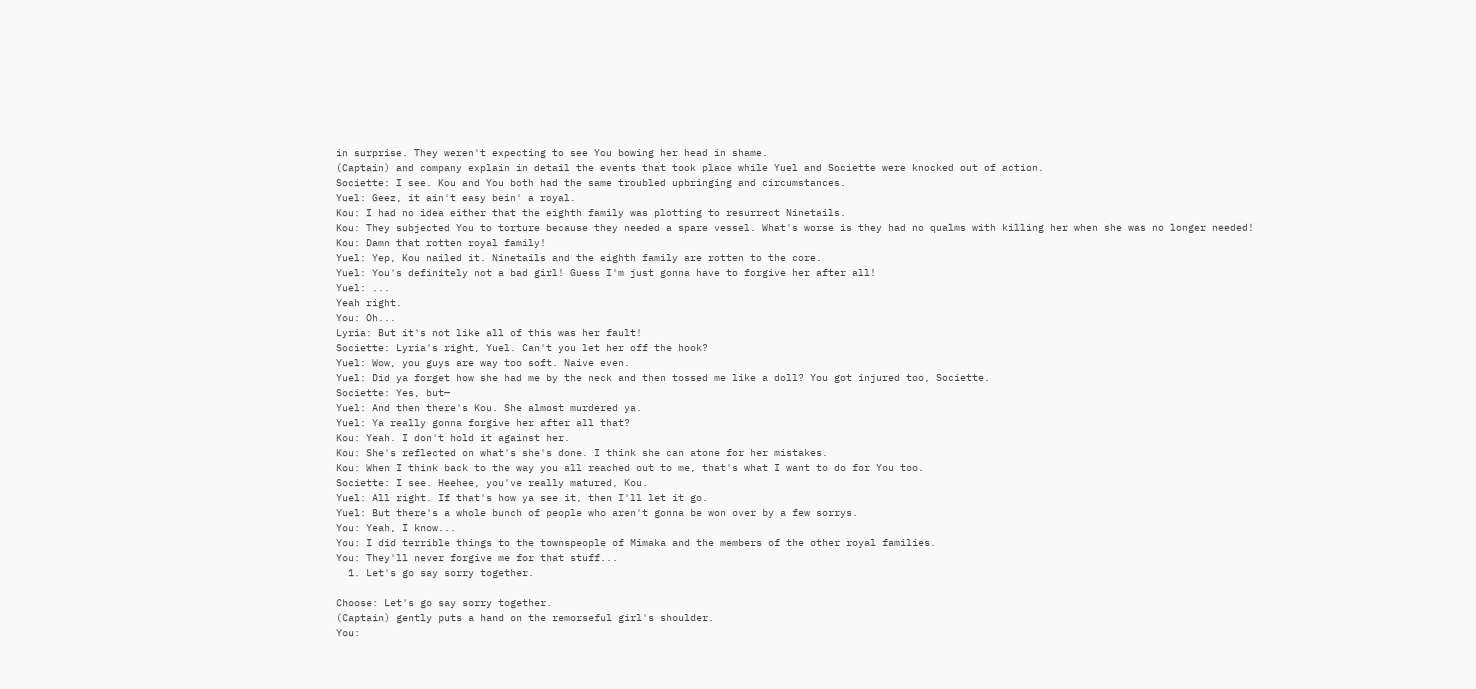in surprise. They weren't expecting to see You bowing her head in shame.
(Captain) and company explain in detail the events that took place while Yuel and Societte were knocked out of action.
Societte: I see. Kou and You both had the same troubled upbringing and circumstances.
Yuel: Geez, it ain't easy bein' a royal.
Kou: I had no idea either that the eighth family was plotting to resurrect Ninetails.
Kou: They subjected You to torture because they needed a spare vessel. What's worse is they had no qualms with killing her when she was no longer needed!
Kou: Damn that rotten royal family!
Yuel: Yep, Kou nailed it. Ninetails and the eighth family are rotten to the core.
Yuel: You's definitely not a bad girl! Guess I'm just gonna have to forgive her after all!
Yuel: ...
Yeah right.
You: Oh...
Lyria: But it's not like all of this was her fault!
Societte: Lyria's right, Yuel. Can't you let her off the hook?
Yuel: Wow, you guys are way too soft. Naive even.
Yuel: Did ya forget how she had me by the neck and then tossed me like a doll? You got injured too, Societte.
Societte: Yes, but—
Yuel: And then there's Kou. She almost murdered ya.
Yuel: Ya really gonna forgive her after all that?
Kou: Yeah. I don't hold it against her.
Kou: She's reflected on what's she's done. I think she can atone for her mistakes.
Kou: When I think back to the way you all reached out to me, that's what I want to do for You too.
Societte: I see. Heehee, you've really matured, Kou.
Yuel: All right. If that's how ya see it, then I'll let it go.
Yuel: But there's a whole bunch of people who aren't gonna be won over by a few sorrys.
You: Yeah, I know...
You: I did terrible things to the townspeople of Mimaka and the members of the other royal families.
You: They'll never forgive me for that stuff...
  1. Let's go say sorry together.

Choose: Let's go say sorry together.
(Captain) gently puts a hand on the remorseful girl's shoulder.
You: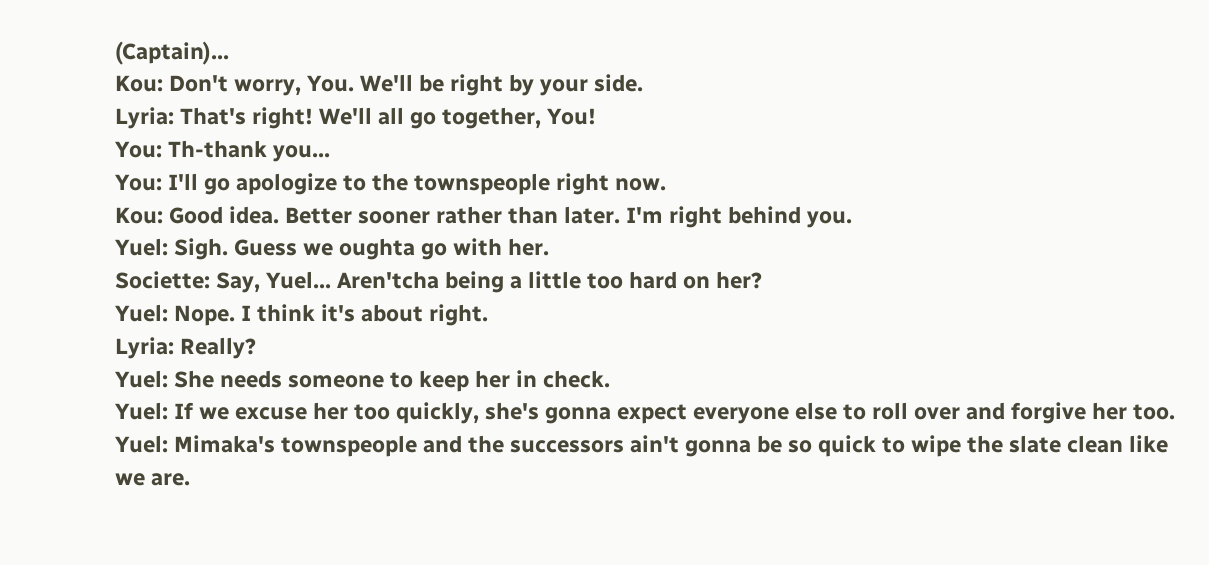(Captain)...
Kou: Don't worry, You. We'll be right by your side.
Lyria: That's right! We'll all go together, You!
You: Th-thank you...
You: I'll go apologize to the townspeople right now.
Kou: Good idea. Better sooner rather than later. I'm right behind you.
Yuel: Sigh. Guess we oughta go with her.
Societte: Say, Yuel... Aren'tcha being a little too hard on her?
Yuel: Nope. I think it's about right.
Lyria: Really?
Yuel: She needs someone to keep her in check.
Yuel: If we excuse her too quickly, she's gonna expect everyone else to roll over and forgive her too.
Yuel: Mimaka's townspeople and the successors ain't gonna be so quick to wipe the slate clean like we are.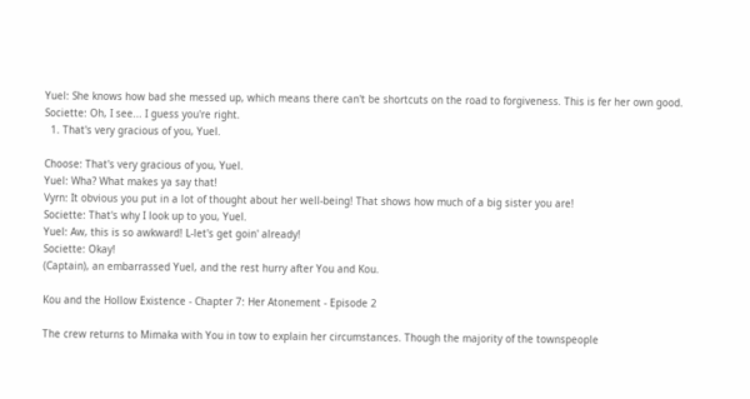Yuel: She knows how bad she messed up, which means there can't be shortcuts on the road to forgiveness. This is fer her own good.
Societte: Oh, I see... I guess you're right.
  1. That's very gracious of you, Yuel.

Choose: That's very gracious of you, Yuel.
Yuel: Wha? What makes ya say that!
Vyrn: It obvious you put in a lot of thought about her well-being! That shows how much of a big sister you are!
Societte: That's why I look up to you, Yuel.
Yuel: Aw, this is so awkward! L-let's get goin' already!
Societte: Okay!
(Captain), an embarrassed Yuel, and the rest hurry after You and Kou.

Kou and the Hollow Existence - Chapter 7: Her Atonement - Episode 2

The crew returns to Mimaka with You in tow to explain her circumstances. Though the majority of the townspeople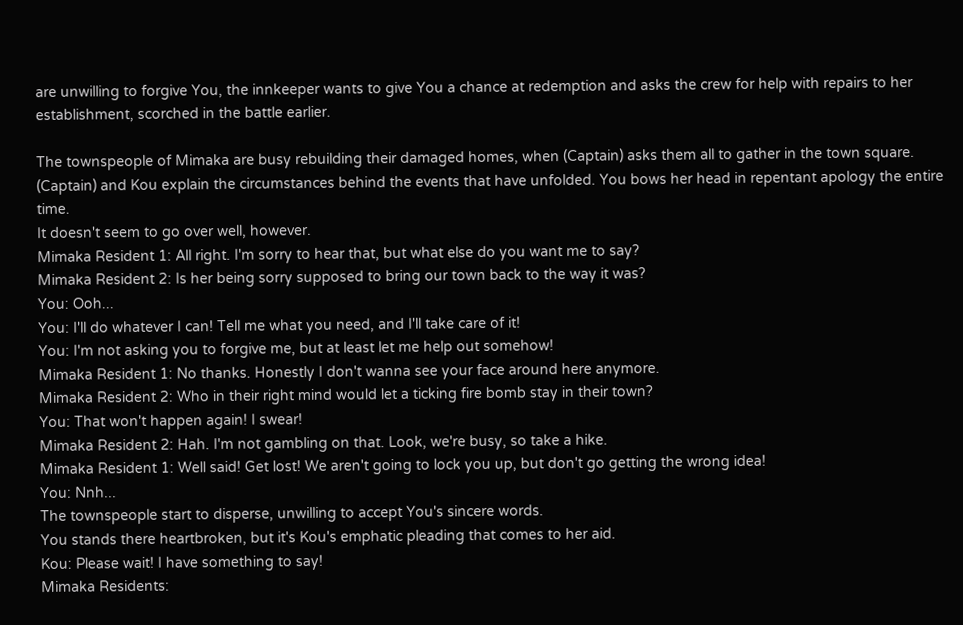are unwilling to forgive You, the innkeeper wants to give You a chance at redemption and asks the crew for help with repairs to her establishment, scorched in the battle earlier.

The townspeople of Mimaka are busy rebuilding their damaged homes, when (Captain) asks them all to gather in the town square.
(Captain) and Kou explain the circumstances behind the events that have unfolded. You bows her head in repentant apology the entire time.
It doesn't seem to go over well, however.
Mimaka Resident 1: All right. I'm sorry to hear that, but what else do you want me to say?
Mimaka Resident 2: Is her being sorry supposed to bring our town back to the way it was?
You: Ooh...
You: I'll do whatever I can! Tell me what you need, and I'll take care of it!
You: I'm not asking you to forgive me, but at least let me help out somehow!
Mimaka Resident 1: No thanks. Honestly I don't wanna see your face around here anymore.
Mimaka Resident 2: Who in their right mind would let a ticking fire bomb stay in their town?
You: That won't happen again! I swear!
Mimaka Resident 2: Hah. I'm not gambling on that. Look, we're busy, so take a hike.
Mimaka Resident 1: Well said! Get lost! We aren't going to lock you up, but don't go getting the wrong idea!
You: Nnh...
The townspeople start to disperse, unwilling to accept You's sincere words.
You stands there heartbroken, but it's Kou's emphatic pleading that comes to her aid.
Kou: Please wait! I have something to say!
Mimaka Residents: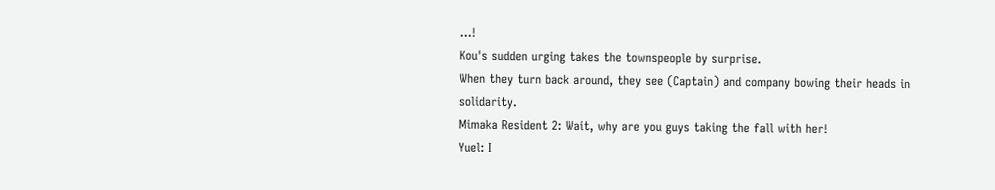...!
Kou's sudden urging takes the townspeople by surprise.
When they turn back around, they see (Captain) and company bowing their heads in solidarity.
Mimaka Resident 2: Wait, why are you guys taking the fall with her!
Yuel: I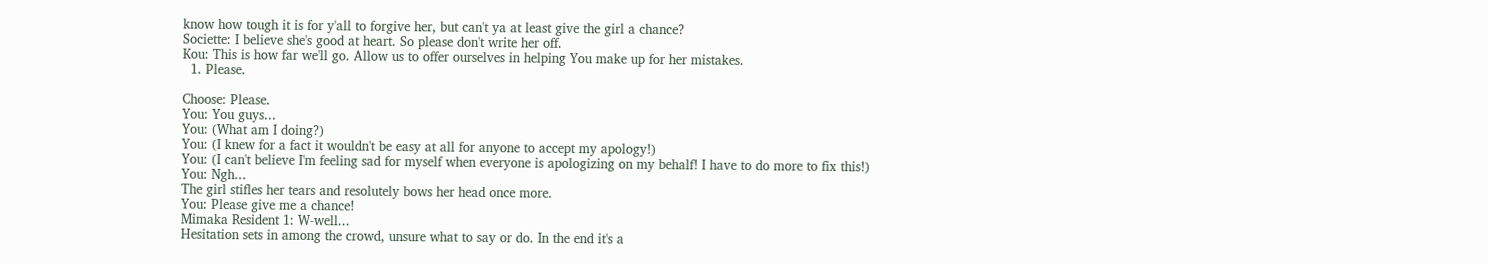know how tough it is for y'all to forgive her, but can't ya at least give the girl a chance?
Societte: I believe she's good at heart. So please don't write her off.
Kou: This is how far we'll go. Allow us to offer ourselves in helping You make up for her mistakes.
  1. Please.

Choose: Please.
You: You guys...
You: (What am I doing?)
You: (I knew for a fact it wouldn't be easy at all for anyone to accept my apology!)
You: (I can't believe I'm feeling sad for myself when everyone is apologizing on my behalf! I have to do more to fix this!)
You: Ngh...
The girl stifles her tears and resolutely bows her head once more.
You: Please give me a chance!
Mimaka Resident 1: W-well...
Hesitation sets in among the crowd, unsure what to say or do. In the end it's a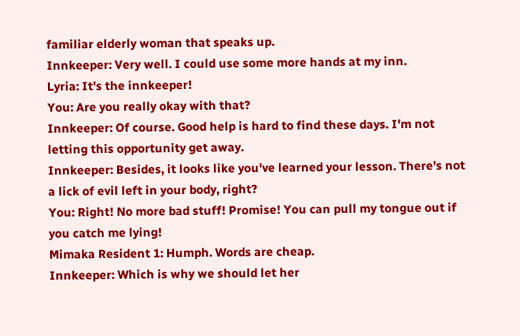familiar elderly woman that speaks up.
Innkeeper: Very well. I could use some more hands at my inn.
Lyria: It's the innkeeper!
You: Are you really okay with that?
Innkeeper: Of course. Good help is hard to find these days. I'm not letting this opportunity get away.
Innkeeper: Besides, it looks like you've learned your lesson. There's not a lick of evil left in your body, right?
You: Right! No more bad stuff! Promise! You can pull my tongue out if you catch me lying!
Mimaka Resident 1: Humph. Words are cheap.
Innkeeper: Which is why we should let her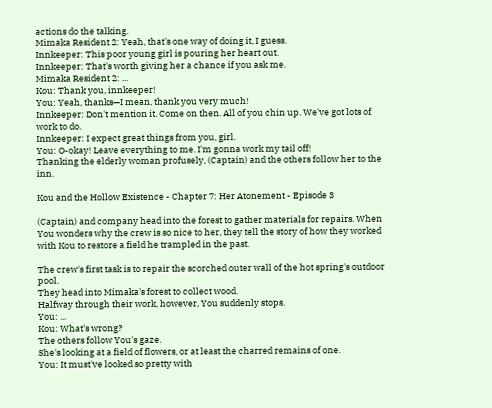actions do the talking.
Mimaka Resident 2: Yeah, that's one way of doing it, I guess.
Innkeeper: This poor young girl is pouring her heart out.
Innkeeper: That's worth giving her a chance if you ask me.
Mimaka Resident 2: ...
Kou: Thank you, innkeeper!
You: Yeah, thanks—I mean, thank you very much!
Innkeeper: Don't mention it. Come on then. All of you chin up. We've got lots of work to do.
Innkeeper: I expect great things from you, girl.
You: O-okay! Leave everything to me. I'm gonna work my tail off!
Thanking the elderly woman profusely, (Captain) and the others follow her to the inn.

Kou and the Hollow Existence - Chapter 7: Her Atonement - Episode 3

(Captain) and company head into the forest to gather materials for repairs. When You wonders why the crew is so nice to her, they tell the story of how they worked with Kou to restore a field he trampled in the past.

The crew's first task is to repair the scorched outer wall of the hot spring's outdoor pool.
They head into Mimaka's forest to collect wood.
Halfway through their work, however, You suddenly stops.
You: ...
Kou: What's wrong?
The others follow You's gaze.
She's looking at a field of flowers, or at least the charred remains of one.
You: It must've looked so pretty with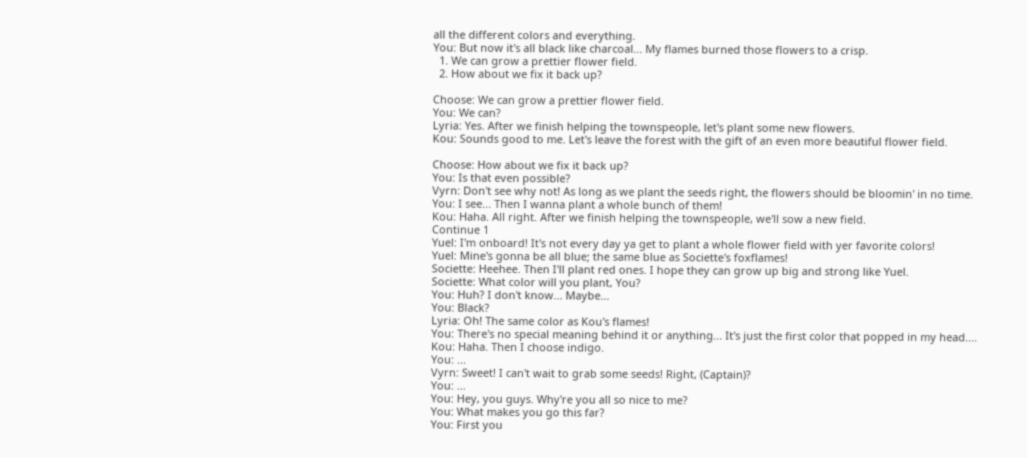all the different colors and everything.
You: But now it's all black like charcoal... My flames burned those flowers to a crisp.
  1. We can grow a prettier flower field.
  2. How about we fix it back up?

Choose: We can grow a prettier flower field.
You: We can?
Lyria: Yes. After we finish helping the townspeople, let's plant some new flowers.
Kou: Sounds good to me. Let's leave the forest with the gift of an even more beautiful flower field.

Choose: How about we fix it back up?
You: Is that even possible?
Vyrn: Don't see why not! As long as we plant the seeds right, the flowers should be bloomin' in no time.
You: I see... Then I wanna plant a whole bunch of them!
Kou: Haha. All right. After we finish helping the townspeople, we'll sow a new field.
Continue 1
Yuel: I'm onboard! It's not every day ya get to plant a whole flower field with yer favorite colors!
Yuel: Mine's gonna be all blue; the same blue as Societte's foxflames!
Societte: Heehee. Then I'll plant red ones. I hope they can grow up big and strong like Yuel.
Societte: What color will you plant, You?
You: Huh? I don't know... Maybe...
You: Black?
Lyria: Oh! The same color as Kou's flames!
You: There's no special meaning behind it or anything... It's just the first color that popped in my head....
Kou: Haha. Then I choose indigo.
You: ...
Vyrn: Sweet! I can't wait to grab some seeds! Right, (Captain)?
You: ...
You: Hey, you guys. Why're you all so nice to me?
You: What makes you go this far?
You: First you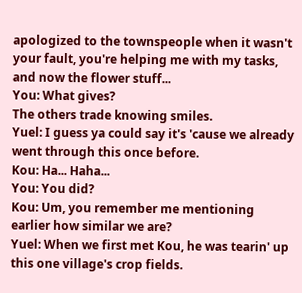apologized to the townspeople when it wasn't your fault, you're helping me with my tasks, and now the flower stuff...
You: What gives?
The others trade knowing smiles.
Yuel: I guess ya could say it's 'cause we already went through this once before.
Kou: Ha... Haha...
You: You did?
Kou: Um, you remember me mentioning earlier how similar we are?
Yuel: When we first met Kou, he was tearin' up this one village's crop fields.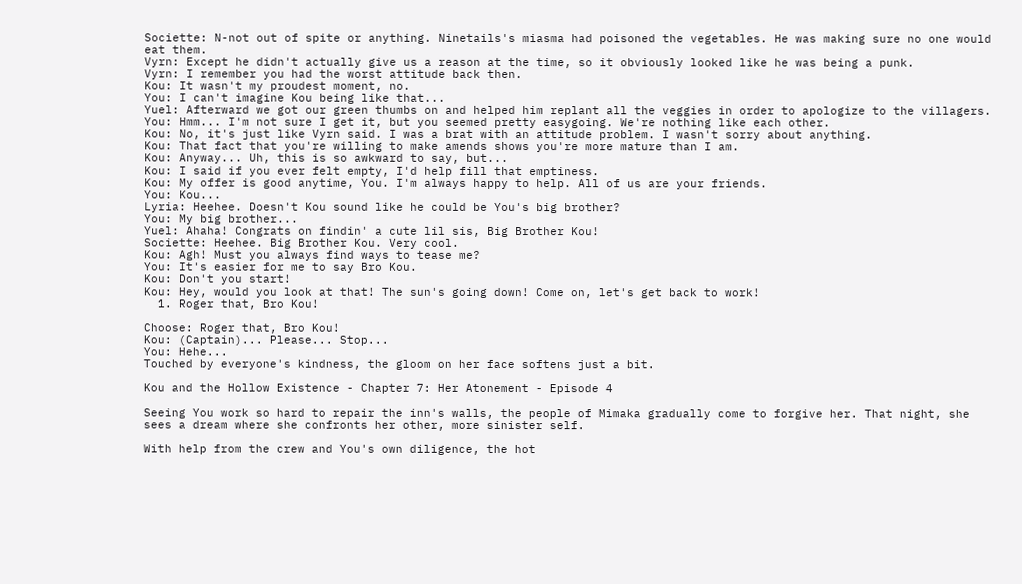Societte: N-not out of spite or anything. Ninetails's miasma had poisoned the vegetables. He was making sure no one would eat them.
Vyrn: Except he didn't actually give us a reason at the time, so it obviously looked like he was being a punk.
Vyrn: I remember you had the worst attitude back then.
Kou: It wasn't my proudest moment, no.
You: I can't imagine Kou being like that...
Yuel: Afterward we got our green thumbs on and helped him replant all the veggies in order to apologize to the villagers.
You: Hmm... I'm not sure I get it, but you seemed pretty easygoing. We're nothing like each other.
Kou: No, it's just like Vyrn said. I was a brat with an attitude problem. I wasn't sorry about anything.
Kou: That fact that you're willing to make amends shows you're more mature than I am.
Kou: Anyway... Uh, this is so awkward to say, but...
Kou: I said if you ever felt empty, I'd help fill that emptiness.
Kou: My offer is good anytime, You. I'm always happy to help. All of us are your friends.
You: Kou...
Lyria: Heehee. Doesn't Kou sound like he could be You's big brother?
You: My big brother...
Yuel: Ahaha! Congrats on findin' a cute lil sis, Big Brother Kou!
Societte: Heehee. Big Brother Kou. Very cool.
Kou: Agh! Must you always find ways to tease me?
You: It's easier for me to say Bro Kou.
Kou: Don't you start!
Kou: Hey, would you look at that! The sun's going down! Come on, let's get back to work!
  1. Roger that, Bro Kou!

Choose: Roger that, Bro Kou!
Kou: (Captain)... Please... Stop...
You: Hehe...
Touched by everyone's kindness, the gloom on her face softens just a bit.

Kou and the Hollow Existence - Chapter 7: Her Atonement - Episode 4

Seeing You work so hard to repair the inn's walls, the people of Mimaka gradually come to forgive her. That night, she sees a dream where she confronts her other, more sinister self.

With help from the crew and You's own diligence, the hot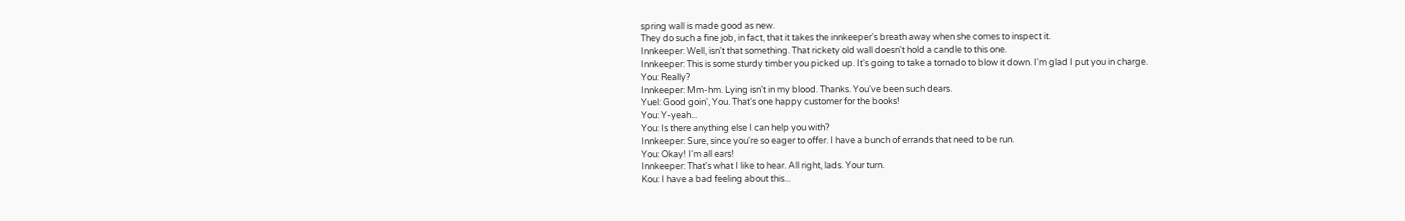spring wall is made good as new.
They do such a fine job, in fact, that it takes the innkeeper's breath away when she comes to inspect it.
Innkeeper: Well, isn't that something. That rickety old wall doesn't hold a candle to this one.
Innkeeper: This is some sturdy timber you picked up. It's going to take a tornado to blow it down. I'm glad I put you in charge.
You: Really?
Innkeeper: Mm-hm. Lying isn't in my blood. Thanks. You've been such dears.
Yuel: Good goin', You. That's one happy customer for the books!
You: Y-yeah...
You: Is there anything else I can help you with?
Innkeeper: Sure, since you're so eager to offer. I have a bunch of errands that need to be run.
You: Okay! I'm all ears!
Innkeeper: That's what I like to hear. All right, lads. Your turn.
Kou: I have a bad feeling about this...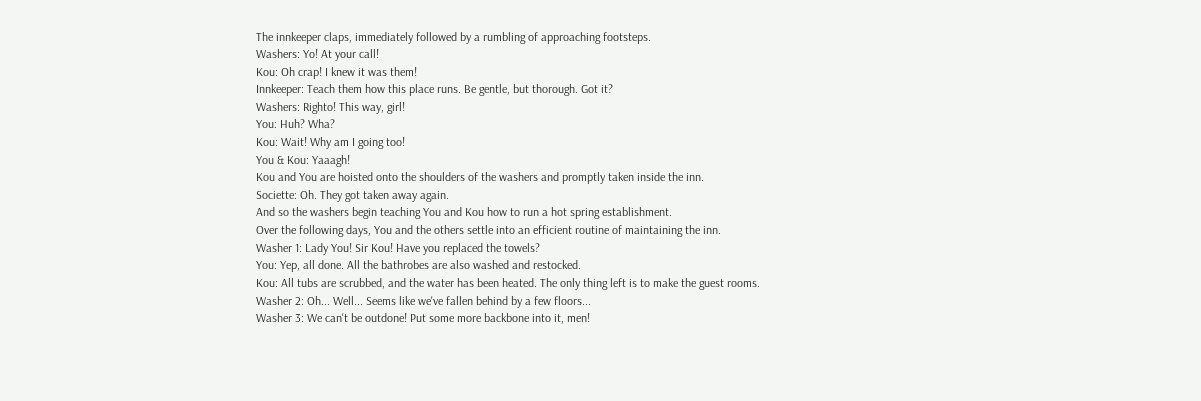The innkeeper claps, immediately followed by a rumbling of approaching footsteps.
Washers: Yo! At your call!
Kou: Oh crap! I knew it was them!
Innkeeper: Teach them how this place runs. Be gentle, but thorough. Got it?
Washers: Righto! This way, girl!
You: Huh? Wha?
Kou: Wait! Why am I going too!
You & Kou: Yaaagh!
Kou and You are hoisted onto the shoulders of the washers and promptly taken inside the inn.
Societte: Oh. They got taken away again.
And so the washers begin teaching You and Kou how to run a hot spring establishment.
Over the following days, You and the others settle into an efficient routine of maintaining the inn.
Washer 1: Lady You! Sir Kou! Have you replaced the towels?
You: Yep, all done. All the bathrobes are also washed and restocked.
Kou: All tubs are scrubbed, and the water has been heated. The only thing left is to make the guest rooms.
Washer 2: Oh... Well... Seems like we've fallen behind by a few floors...
Washer 3: We can't be outdone! Put some more backbone into it, men!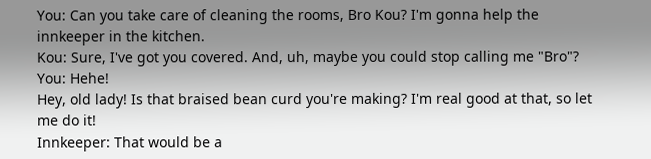You: Can you take care of cleaning the rooms, Bro Kou? I'm gonna help the innkeeper in the kitchen.
Kou: Sure, I've got you covered. And, uh, maybe you could stop calling me "Bro"?
You: Hehe!
Hey, old lady! Is that braised bean curd you're making? I'm real good at that, so let me do it!
Innkeeper: That would be a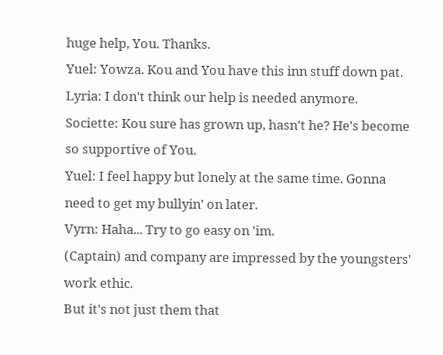huge help, You. Thanks.
Yuel: Yowza. Kou and You have this inn stuff down pat.
Lyria: I don't think our help is needed anymore.
Societte: Kou sure has grown up, hasn't he? He's become so supportive of You.
Yuel: I feel happy but lonely at the same time. Gonna need to get my bullyin' on later.
Vyrn: Haha... Try to go easy on 'im.
(Captain) and company are impressed by the youngsters' work ethic.
But it's not just them that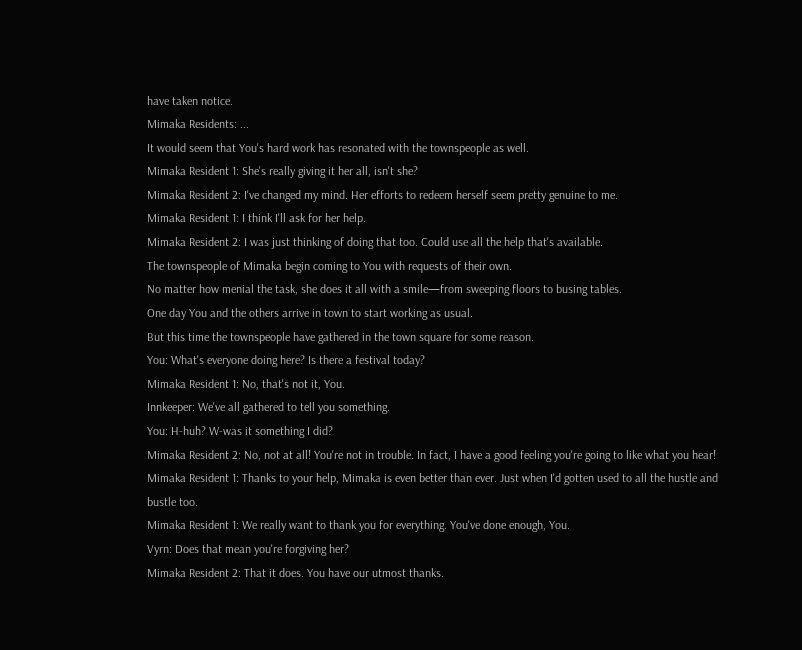have taken notice.
Mimaka Residents: ...
It would seem that You's hard work has resonated with the townspeople as well.
Mimaka Resident 1: She's really giving it her all, isn't she?
Mimaka Resident 2: I've changed my mind. Her efforts to redeem herself seem pretty genuine to me.
Mimaka Resident 1: I think I'll ask for her help.
Mimaka Resident 2: I was just thinking of doing that too. Could use all the help that's available.
The townspeople of Mimaka begin coming to You with requests of their own.
No matter how menial the task, she does it all with a smile—from sweeping floors to busing tables.
One day You and the others arrive in town to start working as usual.
But this time the townspeople have gathered in the town square for some reason.
You: What's everyone doing here? Is there a festival today?
Mimaka Resident 1: No, that's not it, You.
Innkeeper: We've all gathered to tell you something.
You: H-huh? W-was it something I did?
Mimaka Resident 2: No, not at all! You're not in trouble. In fact, I have a good feeling you're going to like what you hear!
Mimaka Resident 1: Thanks to your help, Mimaka is even better than ever. Just when I'd gotten used to all the hustle and bustle too.
Mimaka Resident 1: We really want to thank you for everything. You've done enough, You.
Vyrn: Does that mean you're forgiving her?
Mimaka Resident 2: That it does. You have our utmost thanks.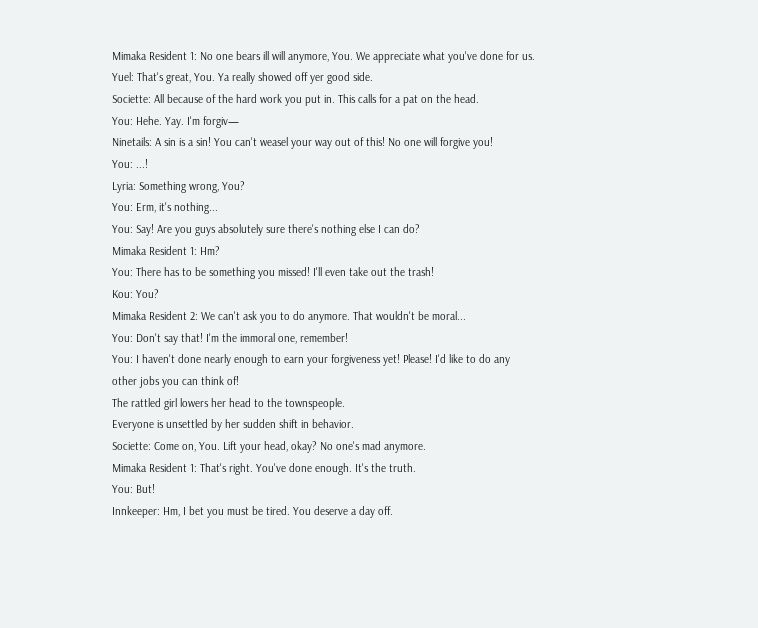Mimaka Resident 1: No one bears ill will anymore, You. We appreciate what you've done for us.
Yuel: That's great, You. Ya really showed off yer good side.
Societte: All because of the hard work you put in. This calls for a pat on the head.
You: Hehe. Yay. I'm forgiv—
Ninetails: A sin is a sin! You can't weasel your way out of this! No one will forgive you!
You: ...!
Lyria: Something wrong, You?
You: Erm, it's nothing...
You: Say! Are you guys absolutely sure there's nothing else I can do?
Mimaka Resident 1: Hm?
You: There has to be something you missed! I'll even take out the trash!
Kou: You?
Mimaka Resident 2: We can't ask you to do anymore. That wouldn't be moral...
You: Don't say that! I'm the immoral one, remember!
You: I haven't done nearly enough to earn your forgiveness yet! Please! I'd like to do any other jobs you can think of!
The rattled girl lowers her head to the townspeople.
Everyone is unsettled by her sudden shift in behavior.
Societte: Come on, You. Lift your head, okay? No one's mad anymore.
Mimaka Resident 1: That's right. You've done enough. It's the truth.
You: But!
Innkeeper: Hm, I bet you must be tired. You deserve a day off.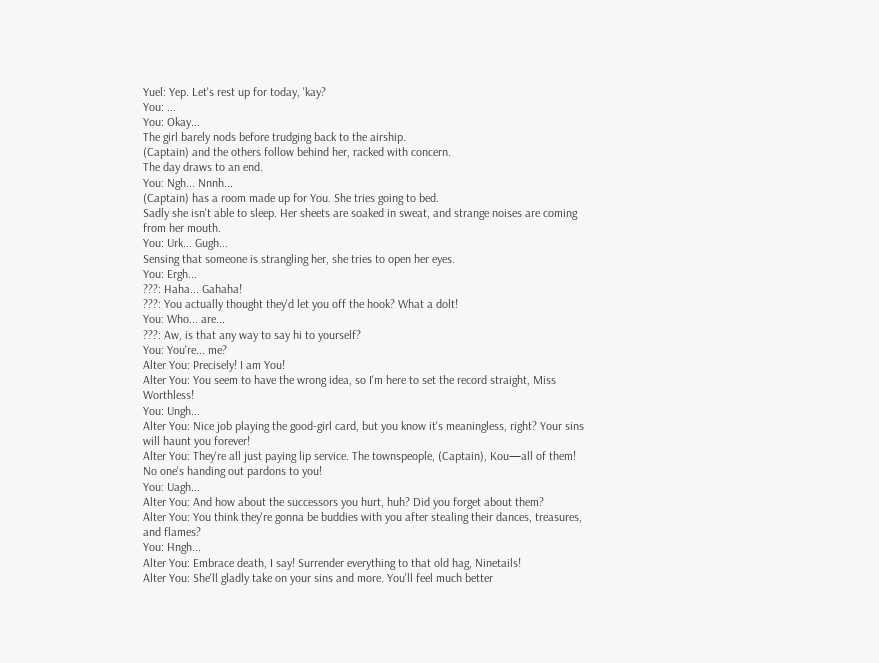Yuel: Yep. Let's rest up for today, 'kay?
You: ...
You: Okay...
The girl barely nods before trudging back to the airship.
(Captain) and the others follow behind her, racked with concern.
The day draws to an end.
You: Ngh... Nnnh...
(Captain) has a room made up for You. She tries going to bed.
Sadly she isn't able to sleep. Her sheets are soaked in sweat, and strange noises are coming from her mouth.
You: Urk... Gugh...
Sensing that someone is strangling her, she tries to open her eyes.
You: Ergh...
???: Haha... Gahaha!
???: You actually thought they'd let you off the hook? What a dolt!
You: Who... are...
???: Aw, is that any way to say hi to yourself?
You: You're... me?
Alter You: Precisely! I am You!
Alter You: You seem to have the wrong idea, so I'm here to set the record straight, Miss Worthless!
You: Ungh...
Alter You: Nice job playing the good-girl card, but you know it's meaningless, right? Your sins will haunt you forever!
Alter You: They're all just paying lip service. The townspeople, (Captain), Kou—all of them! No one's handing out pardons to you!
You: Uagh...
Alter You: And how about the successors you hurt, huh? Did you forget about them?
Alter You: You think they're gonna be buddies with you after stealing their dances, treasures, and flames?
You: Hngh...
Alter You: Embrace death, I say! Surrender everything to that old hag, Ninetails!
Alter You: She'll gladly take on your sins and more. You'll feel much better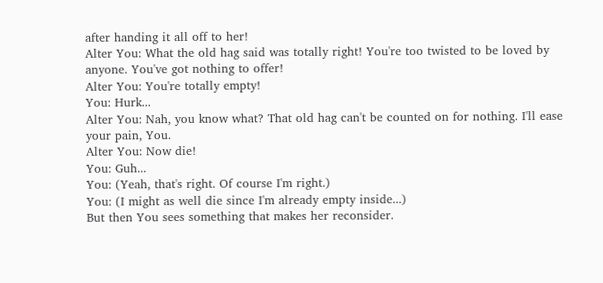after handing it all off to her!
Alter You: What the old hag said was totally right! You're too twisted to be loved by anyone. You've got nothing to offer!
Alter You: You're totally empty!
You: Hurk...
Alter You: Nah, you know what? That old hag can't be counted on for nothing. I'll ease your pain, You.
Alter You: Now die!
You: Guh...
You: (Yeah, that's right. Of course I'm right.)
You: (I might as well die since I'm already empty inside...)
But then You sees something that makes her reconsider.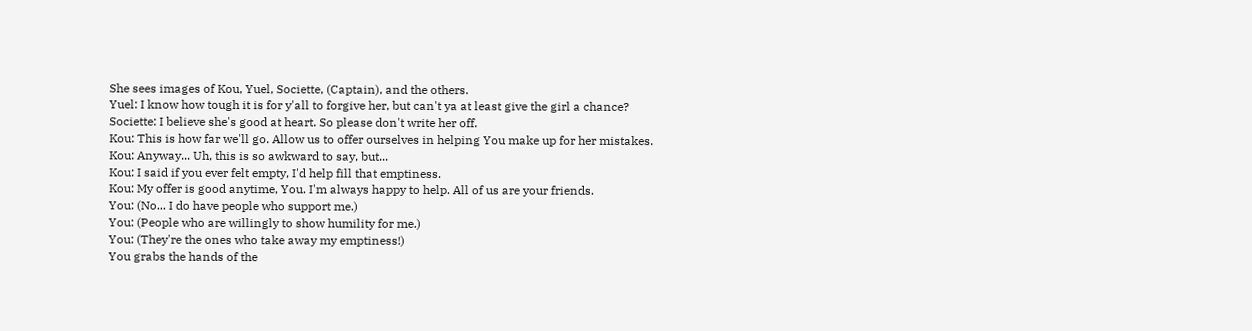She sees images of Kou, Yuel, Societte, (Captain), and the others.
Yuel: I know how tough it is for y'all to forgive her, but can't ya at least give the girl a chance?
Societte: I believe she's good at heart. So please don't write her off.
Kou: This is how far we'll go. Allow us to offer ourselves in helping You make up for her mistakes.
Kou: Anyway... Uh, this is so awkward to say, but...
Kou: I said if you ever felt empty, I'd help fill that emptiness.
Kou: My offer is good anytime, You. I'm always happy to help. All of us are your friends.
You: (No... I do have people who support me.)
You: (People who are willingly to show humility for me.)
You: (They're the ones who take away my emptiness!)
You grabs the hands of the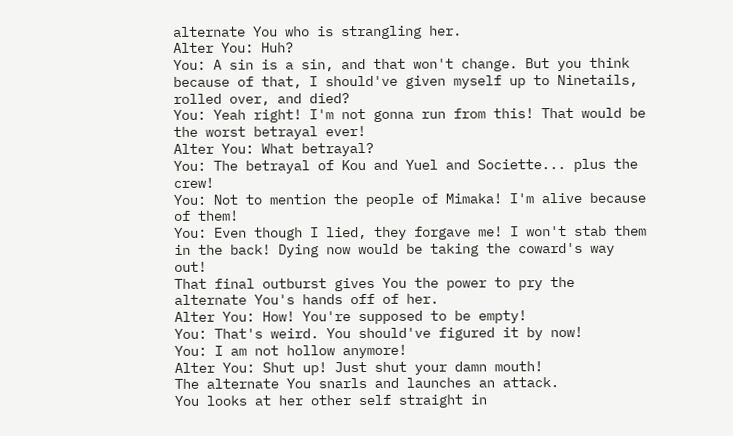alternate You who is strangling her.
Alter You: Huh?
You: A sin is a sin, and that won't change. But you think because of that, I should've given myself up to Ninetails, rolled over, and died?
You: Yeah right! I'm not gonna run from this! That would be the worst betrayal ever!
Alter You: What betrayal?
You: The betrayal of Kou and Yuel and Societte... plus the crew!
You: Not to mention the people of Mimaka! I'm alive because of them!
You: Even though I lied, they forgave me! I won't stab them in the back! Dying now would be taking the coward's way out!
That final outburst gives You the power to pry the alternate You's hands off of her.
Alter You: How! You're supposed to be empty!
You: That's weird. You should've figured it by now!
You: I am not hollow anymore!
Alter You: Shut up! Just shut your damn mouth!
The alternate You snarls and launches an attack.
You looks at her other self straight in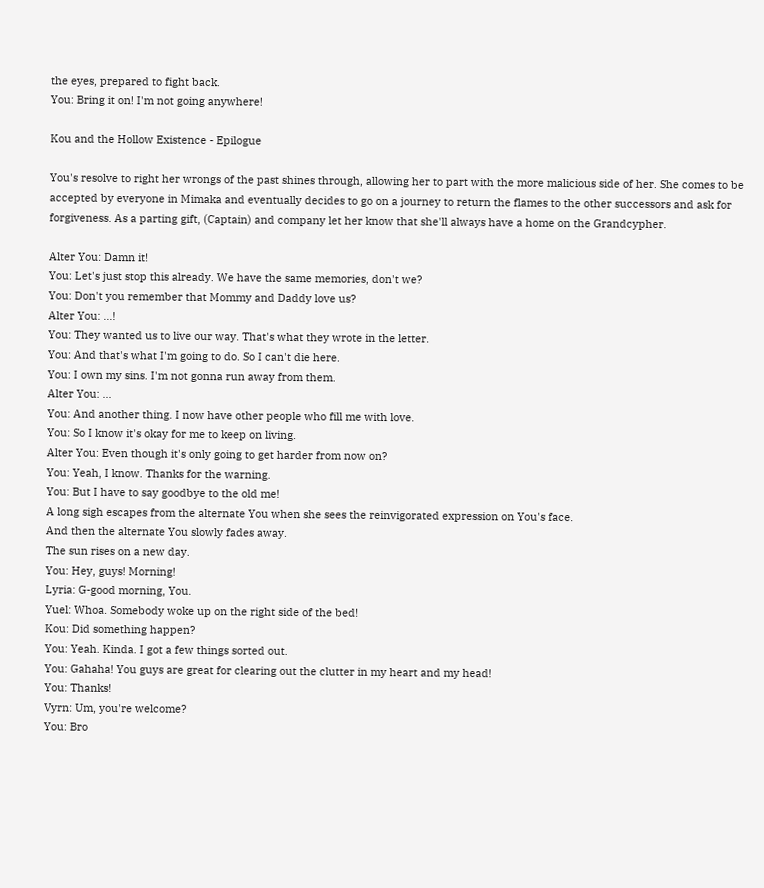the eyes, prepared to fight back.
You: Bring it on! I'm not going anywhere!

Kou and the Hollow Existence - Epilogue

You's resolve to right her wrongs of the past shines through, allowing her to part with the more malicious side of her. She comes to be accepted by everyone in Mimaka and eventually decides to go on a journey to return the flames to the other successors and ask for forgiveness. As a parting gift, (Captain) and company let her know that she'll always have a home on the Grandcypher.

Alter You: Damn it!
You: Let's just stop this already. We have the same memories, don't we?
You: Don't you remember that Mommy and Daddy love us?
Alter You: ...!
You: They wanted us to live our way. That's what they wrote in the letter.
You: And that's what I'm going to do. So I can't die here.
You: I own my sins. I'm not gonna run away from them.
Alter You: ...
You: And another thing. I now have other people who fill me with love.
You: So I know it's okay for me to keep on living.
Alter You: Even though it's only going to get harder from now on?
You: Yeah, I know. Thanks for the warning.
You: But I have to say goodbye to the old me!
A long sigh escapes from the alternate You when she sees the reinvigorated expression on You's face.
And then the alternate You slowly fades away.
The sun rises on a new day.
You: Hey, guys! Morning!
Lyria: G-good morning, You.
Yuel: Whoa. Somebody woke up on the right side of the bed!
Kou: Did something happen?
You: Yeah. Kinda. I got a few things sorted out.
You: Gahaha! You guys are great for clearing out the clutter in my heart and my head!
You: Thanks!
Vyrn: Um, you're welcome?
You: Bro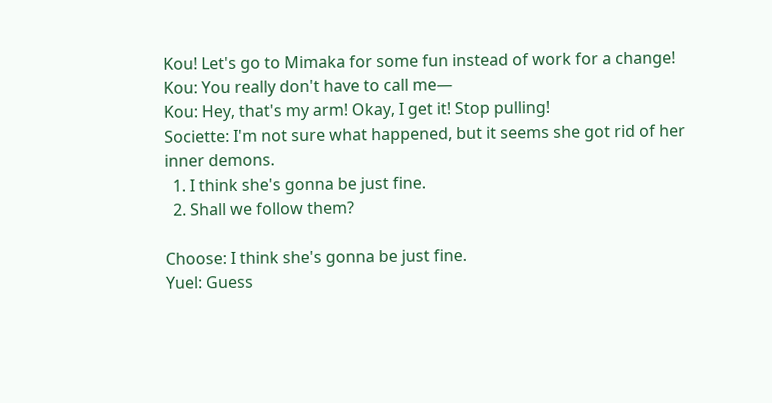Kou! Let's go to Mimaka for some fun instead of work for a change!
Kou: You really don't have to call me—
Kou: Hey, that's my arm! Okay, I get it! Stop pulling!
Societte: I'm not sure what happened, but it seems she got rid of her inner demons.
  1. I think she's gonna be just fine.
  2. Shall we follow them?

Choose: I think she's gonna be just fine.
Yuel: Guess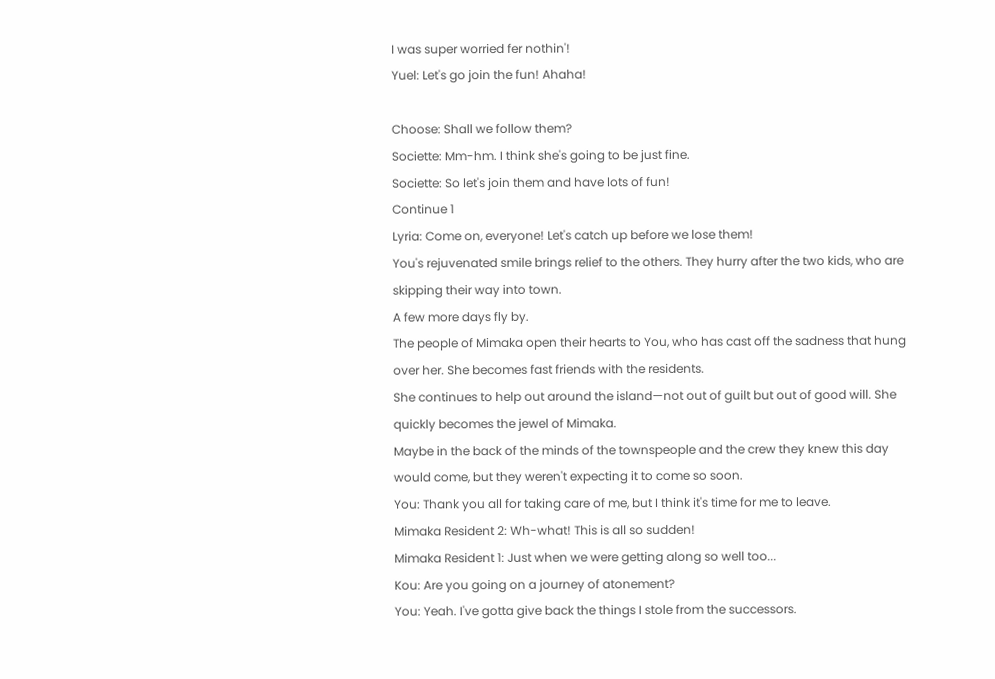I was super worried fer nothin'!
Yuel: Let's go join the fun! Ahaha!

Choose: Shall we follow them?
Societte: Mm-hm. I think she's going to be just fine.
Societte: So let's join them and have lots of fun!
Continue 1
Lyria: Come on, everyone! Let's catch up before we lose them!
You's rejuvenated smile brings relief to the others. They hurry after the two kids, who are skipping their way into town.
A few more days fly by.
The people of Mimaka open their hearts to You, who has cast off the sadness that hung over her. She becomes fast friends with the residents.
She continues to help out around the island—not out of guilt but out of good will. She quickly becomes the jewel of Mimaka.
Maybe in the back of the minds of the townspeople and the crew they knew this day would come, but they weren't expecting it to come so soon.
You: Thank you all for taking care of me, but I think it's time for me to leave.
Mimaka Resident 2: Wh-what! This is all so sudden!
Mimaka Resident 1: Just when we were getting along so well too...
Kou: Are you going on a journey of atonement?
You: Yeah. I've gotta give back the things I stole from the successors.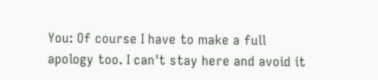You: Of course I have to make a full apology too. I can't stay here and avoid it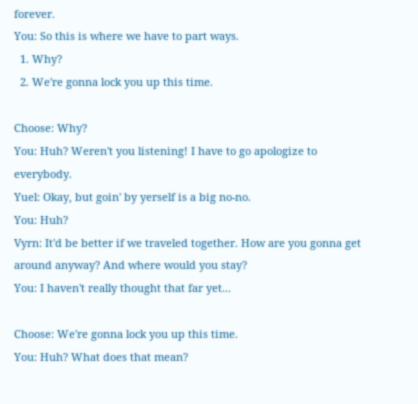forever.
You: So this is where we have to part ways.
  1. Why?
  2. We're gonna lock you up this time.

Choose: Why?
You: Huh? Weren't you listening! I have to go apologize to everybody.
Yuel: Okay, but goin' by yerself is a big no-no.
You: Huh?
Vyrn: It'd be better if we traveled together. How are you gonna get around anyway? And where would you stay?
You: I haven't really thought that far yet...

Choose: We're gonna lock you up this time.
You: Huh? What does that mean?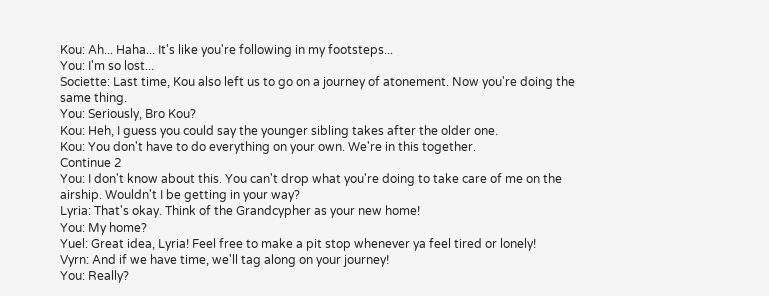Kou: Ah... Haha... It's like you're following in my footsteps...
You: I'm so lost...
Societte: Last time, Kou also left us to go on a journey of atonement. Now you're doing the same thing.
You: Seriously, Bro Kou?
Kou: Heh, I guess you could say the younger sibling takes after the older one.
Kou: You don't have to do everything on your own. We're in this together.
Continue 2
You: I don't know about this. You can't drop what you're doing to take care of me on the airship. Wouldn't I be getting in your way?
Lyria: That's okay. Think of the Grandcypher as your new home!
You: My home?
Yuel: Great idea, Lyria! Feel free to make a pit stop whenever ya feel tired or lonely!
Vyrn: And if we have time, we'll tag along on your journey!
You: Really?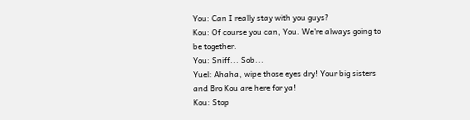You: Can I really stay with you guys?
Kou: Of course you can, You. We're always going to be together.
You: Sniff... Sob...
Yuel: Ahaha, wipe those eyes dry! Your big sisters and Bro Kou are here for ya!
Kou: Stop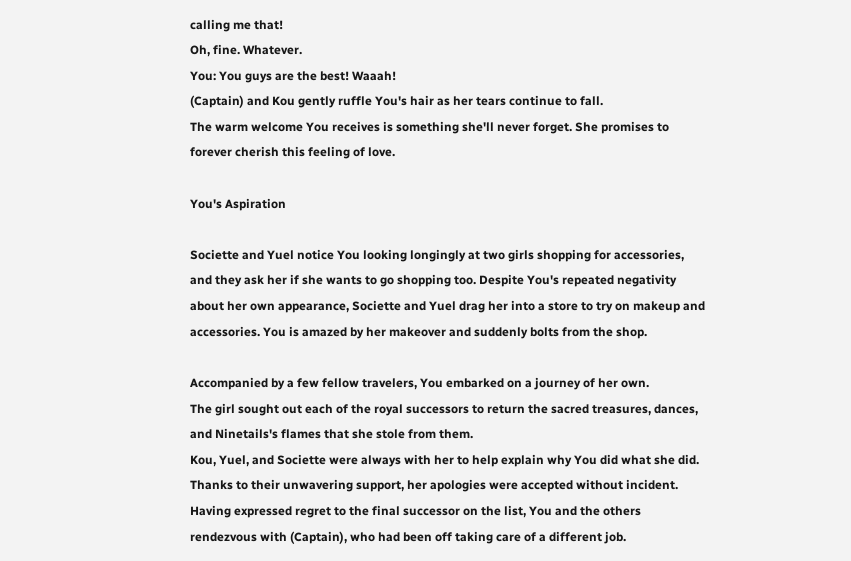calling me that!
Oh, fine. Whatever.
You: You guys are the best! Waaah!
(Captain) and Kou gently ruffle You's hair as her tears continue to fall.
The warm welcome You receives is something she'll never forget. She promises to forever cherish this feeling of love.

You's Aspiration

Societte and Yuel notice You looking longingly at two girls shopping for accessories, and they ask her if she wants to go shopping too. Despite You's repeated negativity about her own appearance, Societte and Yuel drag her into a store to try on makeup and accessories. You is amazed by her makeover and suddenly bolts from the shop.

Accompanied by a few fellow travelers, You embarked on a journey of her own.
The girl sought out each of the royal successors to return the sacred treasures, dances, and Ninetails's flames that she stole from them.
Kou, Yuel, and Societte were always with her to help explain why You did what she did. Thanks to their unwavering support, her apologies were accepted without incident.
Having expressed regret to the final successor on the list, You and the others rendezvous with (Captain), who had been off taking care of a different job.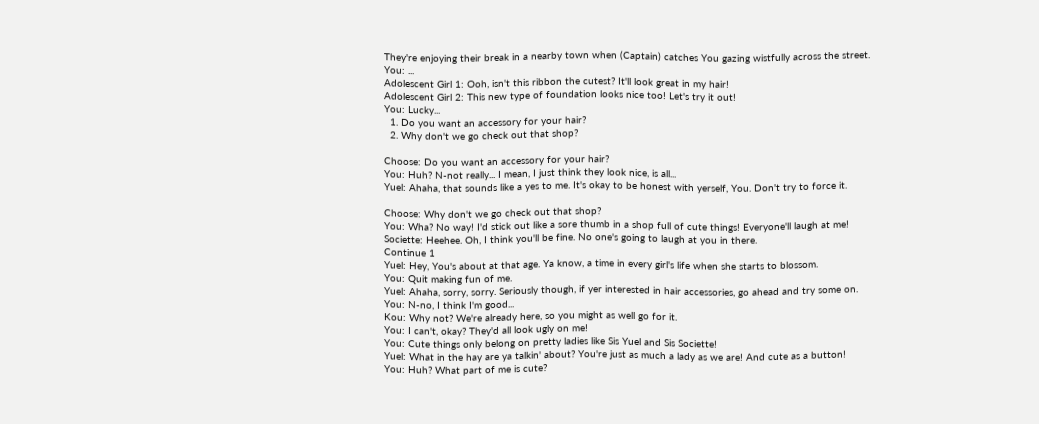They're enjoying their break in a nearby town when (Captain) catches You gazing wistfully across the street.
You: ...
Adolescent Girl 1: Ooh, isn't this ribbon the cutest? It'll look great in my hair!
Adolescent Girl 2: This new type of foundation looks nice too! Let's try it out!
You: Lucky...
  1. Do you want an accessory for your hair?
  2. Why don't we go check out that shop?

Choose: Do you want an accessory for your hair?
You: Huh? N-not really... I mean, I just think they look nice, is all...
Yuel: Ahaha, that sounds like a yes to me. It's okay to be honest with yerself, You. Don't try to force it.

Choose: Why don't we go check out that shop?
You: Wha? No way! I'd stick out like a sore thumb in a shop full of cute things! Everyone'll laugh at me!
Societte: Heehee. Oh, I think you'll be fine. No one's going to laugh at you in there.
Continue 1
Yuel: Hey, You's about at that age. Ya know, a time in every girl's life when she starts to blossom.
You: Quit making fun of me.
Yuel: Ahaha, sorry, sorry. Seriously though, if yer interested in hair accessories, go ahead and try some on.
You: N-no, I think I'm good...
Kou: Why not? We're already here, so you might as well go for it.
You: I can't, okay? They'd all look ugly on me!
You: Cute things only belong on pretty ladies like Sis Yuel and Sis Societte!
Yuel: What in the hay are ya talkin' about? You're just as much a lady as we are! And cute as a button!
You: Huh? What part of me is cute?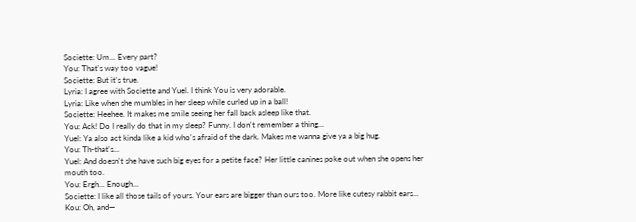Societte: Um... Every part?
You: That's way too vague!
Societte: But it's true.
Lyria: I agree with Societte and Yuel. I think You is very adorable.
Lyria: Like when she mumbles in her sleep while curled up in a ball!
Societte: Heehee. It makes me smile seeing her fall back asleep like that.
You: Ack! Do I really do that in my sleep? Funny. I don't remember a thing...
Yuel: Ya also act kinda like a kid who's afraid of the dark. Makes me wanna give ya a big hug.
You: Th-that's...
Yuel: And doesn't she have such big eyes for a petite face? Her little canines poke out when she opens her mouth too.
You: Ergh... Enough...
Societte: I like all those tails of yours. Your ears are bigger than ours too. More like cutesy rabbit ears...
Kou: Oh, and—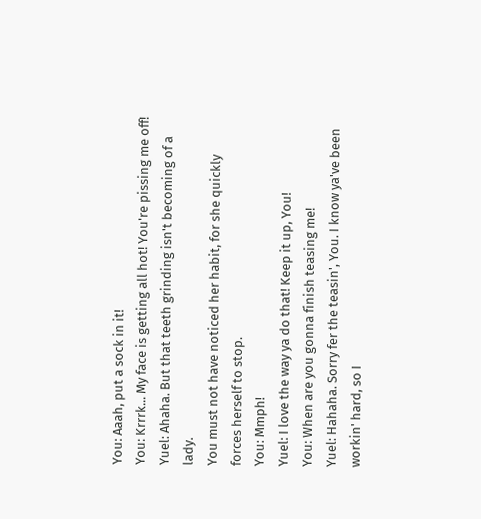You: Aaah, put a sock in it!
You: Krrrk... My face is getting all hot! You're pissing me off!
Yuel: Ahaha. But that teeth grinding isn't becoming of a lady.
You must not have noticed her habit, for she quickly forces herself to stop.
You: Mmph!
Yuel: I love the way ya do that! Keep it up, You!
You: When are you gonna finish teasing me!
Yuel: Hahaha. Sorry fer the teasin', You. I know ya've been workin' hard, so I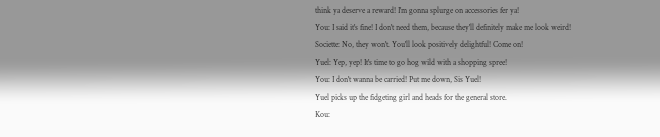think ya deserve a reward! I'm gonna splurge on accessories fer ya!
You: I said it's fine! I don't need them, because they'll definitely make me look weird!
Societte: No, they won't. You'll look positively delightful! Come on!
Yuel: Yep, yep! It's time to go hog wild with a shopping spree!
You: I don't wanna be carried! Put me down, Sis Yuel!
Yuel picks up the fidgeting girl and heads for the general store.
Kou: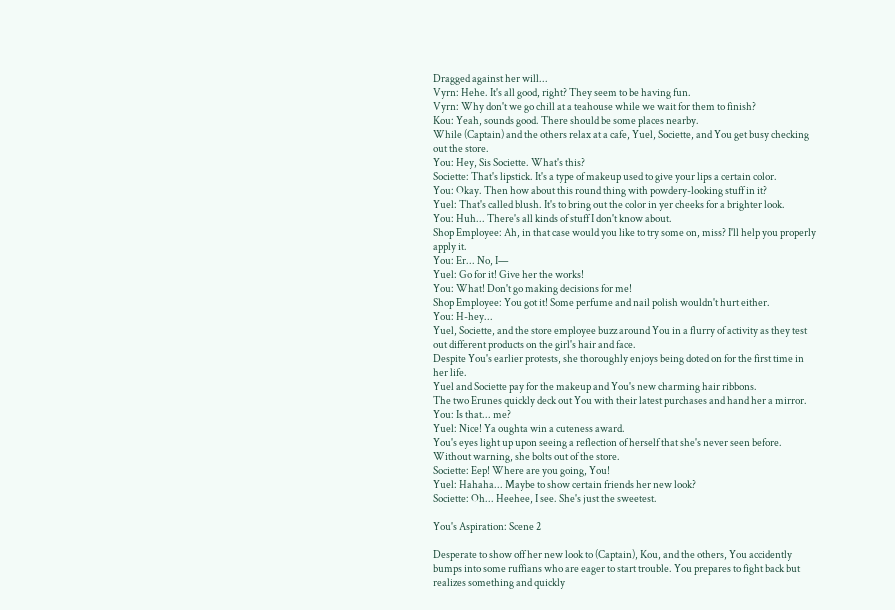Dragged against her will...
Vyrn: Hehe. It's all good, right? They seem to be having fun.
Vyrn: Why don't we go chill at a teahouse while we wait for them to finish?
Kou: Yeah, sounds good. There should be some places nearby.
While (Captain) and the others relax at a cafe, Yuel, Societte, and You get busy checking out the store.
You: Hey, Sis Societte. What's this?
Societte: That's lipstick. It's a type of makeup used to give your lips a certain color.
You: Okay. Then how about this round thing with powdery-looking stuff in it?
Yuel: That's called blush. It's to bring out the color in yer cheeks for a brighter look.
You: Huh... There's all kinds of stuff I don't know about.
Shop Employee: Ah, in that case would you like to try some on, miss? I'll help you properly apply it.
You: Er... No, I—
Yuel: Go for it! Give her the works!
You: What! Don't go making decisions for me!
Shop Employee: You got it! Some perfume and nail polish wouldn't hurt either.
You: H-hey...
Yuel, Societte, and the store employee buzz around You in a flurry of activity as they test out different products on the girl's hair and face.
Despite You's earlier protests, she thoroughly enjoys being doted on for the first time in her life.
Yuel and Societte pay for the makeup and You's new charming hair ribbons.
The two Erunes quickly deck out You with their latest purchases and hand her a mirror.
You: Is that... me?
Yuel: Nice! Ya oughta win a cuteness award.
You's eyes light up upon seeing a reflection of herself that she's never seen before.
Without warning, she bolts out of the store.
Societte: Eep! Where are you going, You!
Yuel: Hahaha... Maybe to show certain friends her new look?
Societte: Oh... Heehee, I see. She's just the sweetest.

You's Aspiration: Scene 2

Desperate to show off her new look to (Captain), Kou, and the others, You accidently bumps into some ruffians who are eager to start trouble. You prepares to fight back but realizes something and quickly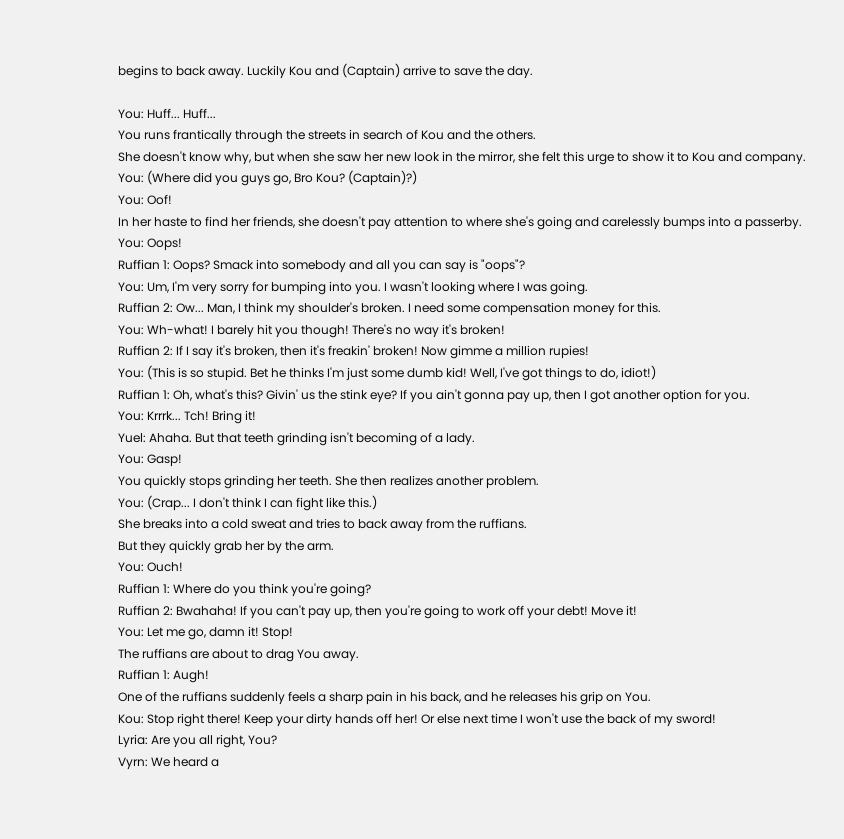begins to back away. Luckily Kou and (Captain) arrive to save the day.

You: Huff... Huff...
You runs frantically through the streets in search of Kou and the others.
She doesn't know why, but when she saw her new look in the mirror, she felt this urge to show it to Kou and company.
You: (Where did you guys go, Bro Kou? (Captain)?)
You: Oof!
In her haste to find her friends, she doesn't pay attention to where she's going and carelessly bumps into a passerby.
You: Oops!
Ruffian 1: Oops? Smack into somebody and all you can say is "oops"?
You: Um, I'm very sorry for bumping into you. I wasn't looking where I was going.
Ruffian 2: Ow... Man, I think my shoulder's broken. I need some compensation money for this.
You: Wh-what! I barely hit you though! There's no way it's broken!
Ruffian 2: If I say it's broken, then it's freakin' broken! Now gimme a million rupies!
You: (This is so stupid. Bet he thinks I'm just some dumb kid! Well, I've got things to do, idiot!)
Ruffian 1: Oh, what's this? Givin' us the stink eye? If you ain't gonna pay up, then I got another option for you.
You: Krrrk... Tch! Bring it!
Yuel: Ahaha. But that teeth grinding isn't becoming of a lady.
You: Gasp!
You quickly stops grinding her teeth. She then realizes another problem.
You: (Crap... I don't think I can fight like this.)
She breaks into a cold sweat and tries to back away from the ruffians.
But they quickly grab her by the arm.
You: Ouch!
Ruffian 1: Where do you think you're going?
Ruffian 2: Bwahaha! If you can't pay up, then you're going to work off your debt! Move it!
You: Let me go, damn it! Stop!
The ruffians are about to drag You away.
Ruffian 1: Augh!
One of the ruffians suddenly feels a sharp pain in his back, and he releases his grip on You.
Kou: Stop right there! Keep your dirty hands off her! Or else next time I won't use the back of my sword!
Lyria: Are you all right, You?
Vyrn: We heard a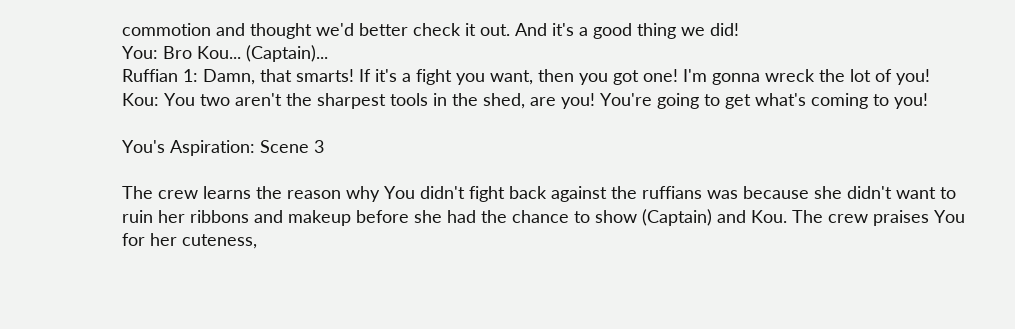commotion and thought we'd better check it out. And it's a good thing we did!
You: Bro Kou... (Captain)...
Ruffian 1: Damn, that smarts! If it's a fight you want, then you got one! I'm gonna wreck the lot of you!
Kou: You two aren't the sharpest tools in the shed, are you! You're going to get what's coming to you!

You's Aspiration: Scene 3

The crew learns the reason why You didn't fight back against the ruffians was because she didn't want to ruin her ribbons and makeup before she had the chance to show (Captain) and Kou. The crew praises You for her cuteness,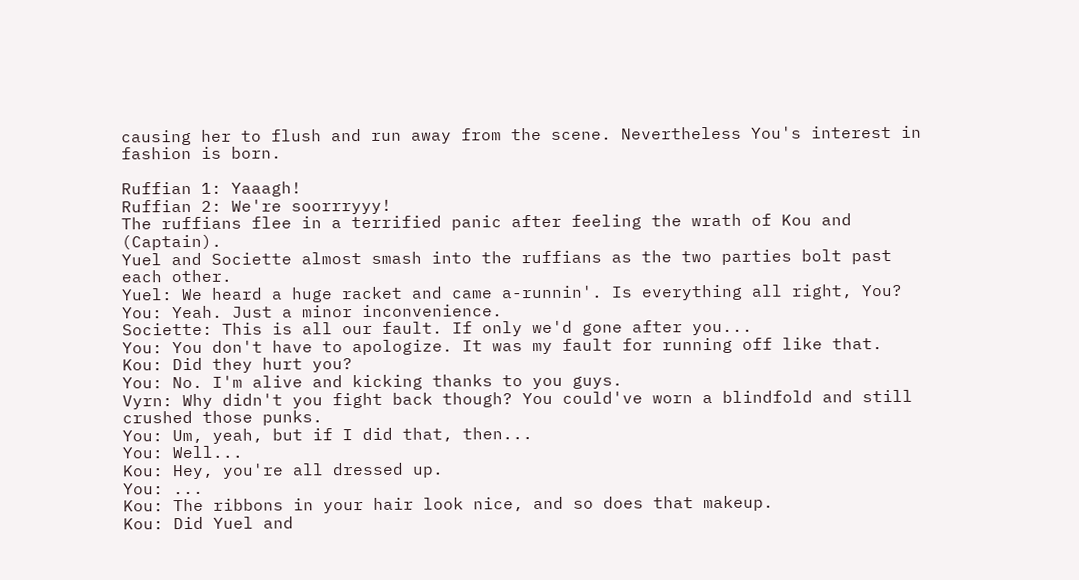causing her to flush and run away from the scene. Nevertheless You's interest in fashion is born.

Ruffian 1: Yaaagh!
Ruffian 2: We're soorrryyy!
The ruffians flee in a terrified panic after feeling the wrath of Kou and (Captain).
Yuel and Societte almost smash into the ruffians as the two parties bolt past each other.
Yuel: We heard a huge racket and came a-runnin'. Is everything all right, You?
You: Yeah. Just a minor inconvenience.
Societte: This is all our fault. If only we'd gone after you...
You: You don't have to apologize. It was my fault for running off like that.
Kou: Did they hurt you?
You: No. I'm alive and kicking thanks to you guys.
Vyrn: Why didn't you fight back though? You could've worn a blindfold and still crushed those punks.
You: Um, yeah, but if I did that, then...
You: Well...
Kou: Hey, you're all dressed up.
You: ...
Kou: The ribbons in your hair look nice, and so does that makeup.
Kou: Did Yuel and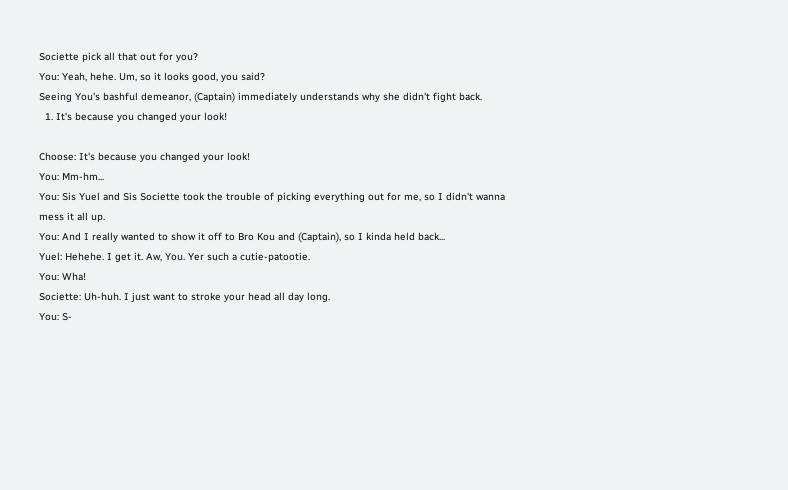Societte pick all that out for you?
You: Yeah, hehe. Um, so it looks good, you said?
Seeing You's bashful demeanor, (Captain) immediately understands why she didn't fight back.
  1. It's because you changed your look!

Choose: It's because you changed your look!
You: Mm-hm...
You: Sis Yuel and Sis Societte took the trouble of picking everything out for me, so I didn't wanna mess it all up.
You: And I really wanted to show it off to Bro Kou and (Captain), so I kinda held back...
Yuel: Hehehe. I get it. Aw, You. Yer such a cutie-patootie.
You: Wha!
Societte: Uh-huh. I just want to stroke your head all day long.
You: S-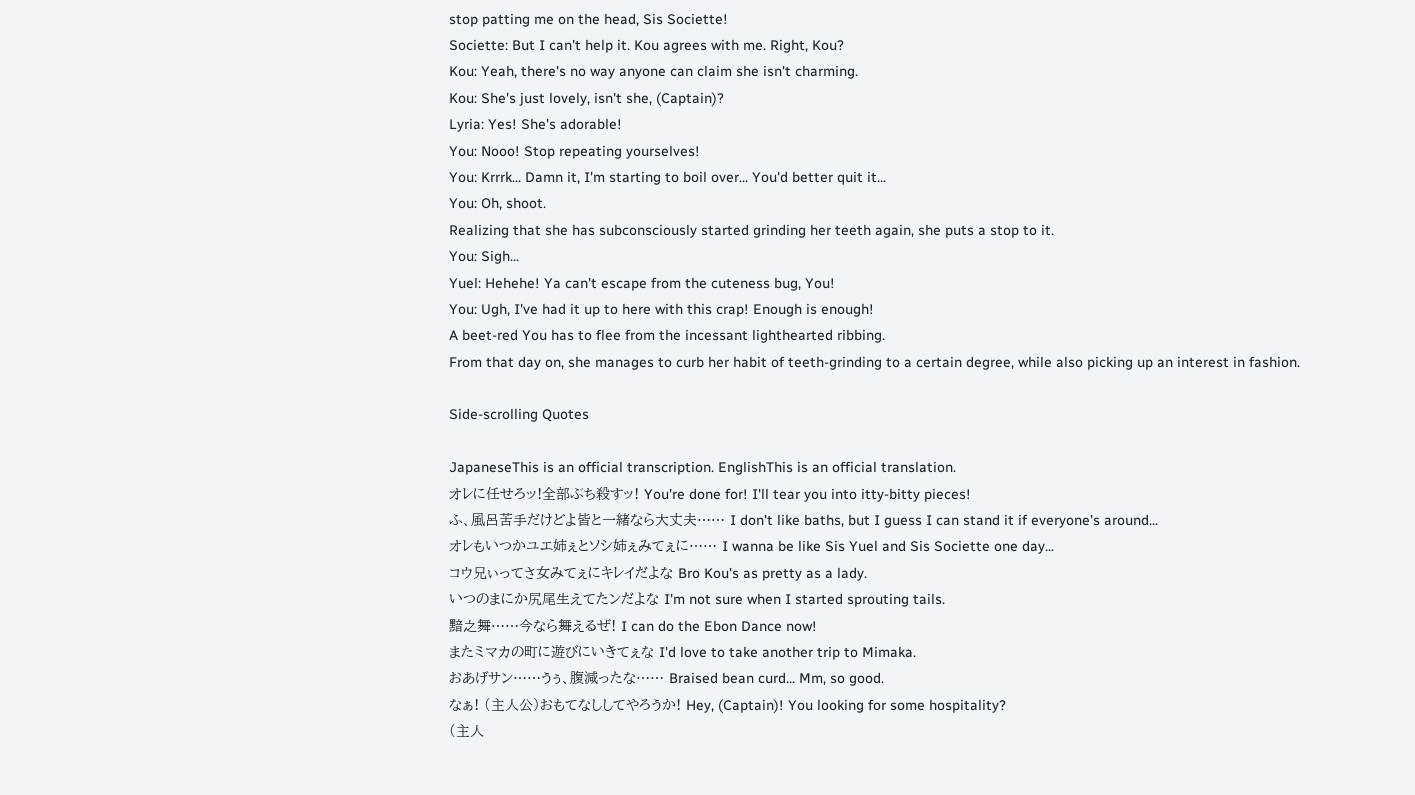stop patting me on the head, Sis Societte!
Societte: But I can't help it. Kou agrees with me. Right, Kou?
Kou: Yeah, there's no way anyone can claim she isn't charming.
Kou: She's just lovely, isn't she, (Captain)?
Lyria: Yes! She's adorable!
You: Nooo! Stop repeating yourselves!
You: Krrrk... Damn it, I'm starting to boil over... You'd better quit it...
You: Oh, shoot.
Realizing that she has subconsciously started grinding her teeth again, she puts a stop to it.
You: Sigh...
Yuel: Hehehe! Ya can't escape from the cuteness bug, You!
You: Ugh, I've had it up to here with this crap! Enough is enough!
A beet-red You has to flee from the incessant lighthearted ribbing.
From that day on, she manages to curb her habit of teeth-grinding to a certain degree, while also picking up an interest in fashion.

Side-scrolling Quotes

JapaneseThis is an official transcription. EnglishThis is an official translation.
オレに任せろッ!全部ぶち殺すッ! You're done for! I'll tear you into itty-bitty pieces!
ふ、風呂苦手だけどよ皆と一緒なら大丈夫…… I don't like baths, but I guess I can stand it if everyone's around...
オレもいつかユエ姉ぇとソシ姉ぇみてぇに…… I wanna be like Sis Yuel and Sis Societte one day...
コウ兄ぃってさ女みてぇにキレイだよな Bro Kou's as pretty as a lady.
いつのまにか尻尾生えてたンだよな I'm not sure when I started sprouting tails.
黯之舞……今なら舞えるぜ! I can do the Ebon Dance now!
またミマカの町に遊びにいきてぇな I'd love to take another trip to Mimaka.
おあげサン……うぅ、腹減ったな…… Braised bean curd... Mm, so good.
なぁ! (主人公)おもてなししてやろうか! Hey, (Captain)! You looking for some hospitality?
(主人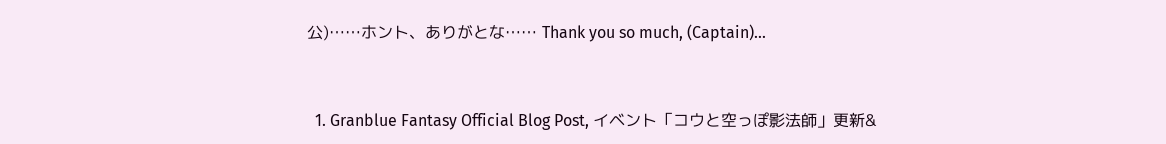公)……ホント、ありがとな…… Thank you so much, (Captain)...


  1. Granblue Fantasy Official Blog Post, イベント「コウと空っぽ影法師」更新&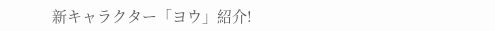新キャラクター「ヨウ」紹介!